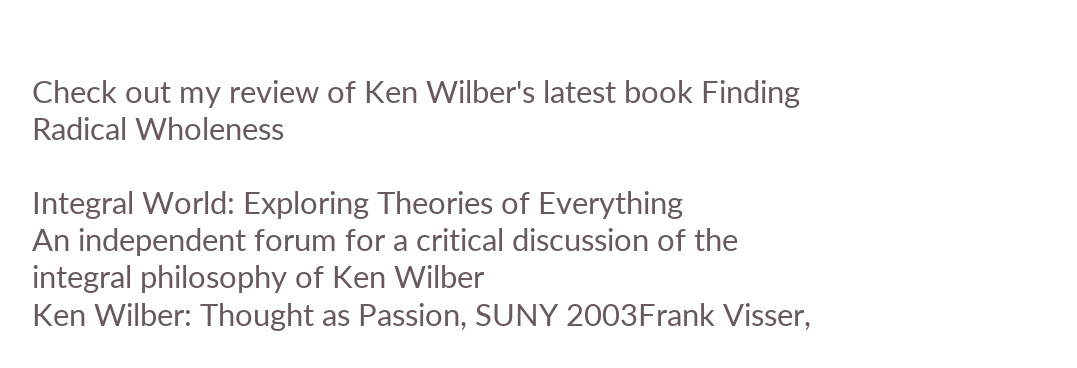Check out my review of Ken Wilber's latest book Finding Radical Wholeness

Integral World: Exploring Theories of Everything
An independent forum for a critical discussion of the integral philosophy of Ken Wilber
Ken Wilber: Thought as Passion, SUNY 2003Frank Visser,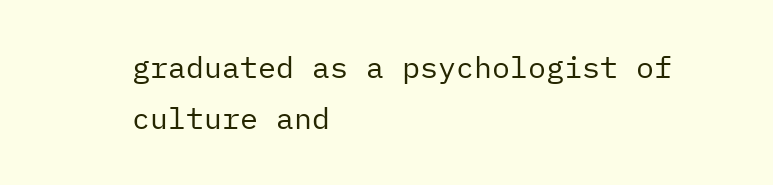graduated as a psychologist of culture and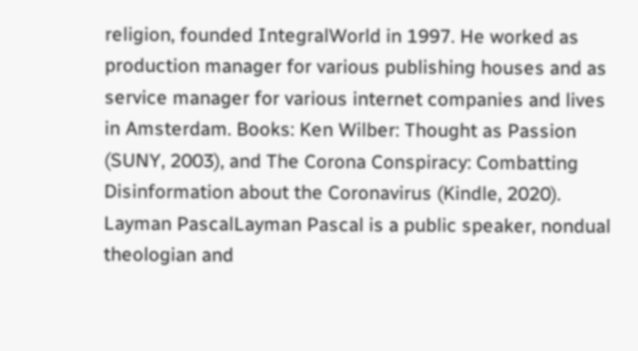religion, founded IntegralWorld in 1997. He worked as production manager for various publishing houses and as service manager for various internet companies and lives in Amsterdam. Books: Ken Wilber: Thought as Passion (SUNY, 2003), and The Corona Conspiracy: Combatting Disinformation about the Coronavirus (Kindle, 2020).
Layman PascalLayman Pascal is a public speaker, nondual theologian and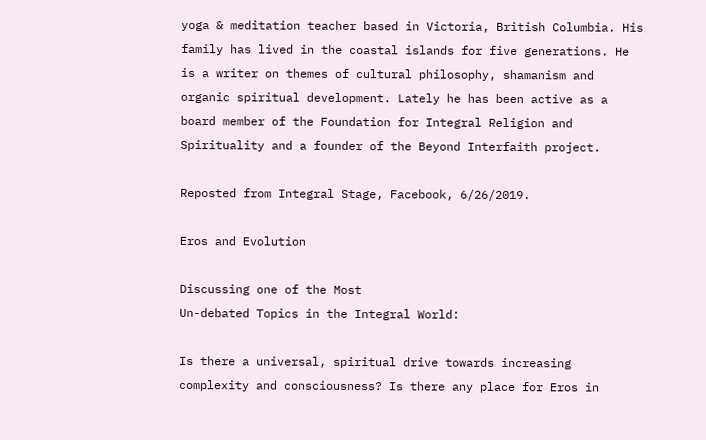yoga & meditation teacher based in Victoria, British Columbia. His family has lived in the coastal islands for five generations. He is a writer on themes of cultural philosophy, shamanism and organic spiritual development. Lately he has been active as a board member of the Foundation for Integral Religion and Spirituality and a founder of the Beyond Interfaith project.

Reposted from Integral Stage, Facebook, 6/26/2019.

Eros and Evolution

Discussing one of the Most
Un-debated Topics in the Integral World:

Is there a universal, spiritual drive towards increasing complexity and consciousness? Is there any place for Eros in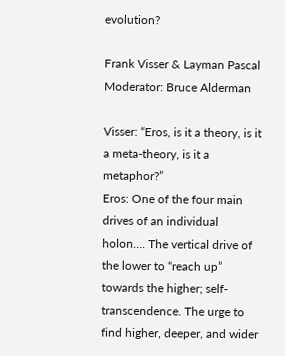evolution?

Frank Visser & Layman Pascal
Moderator: Bruce Alderman

Visser: “Eros, is it a theory, is it a meta-theory, is it a metaphor?”
Eros: One of the four main drives of an individual holon…. The vertical drive of the lower to “reach up” towards the higher; self-transcendence. The urge to find higher, deeper, and wider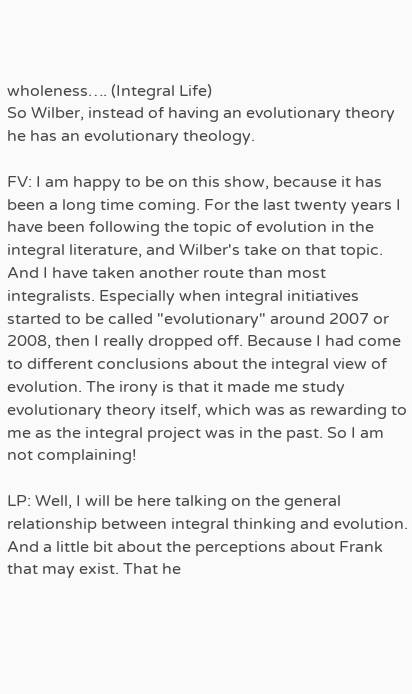wholeness…. (Integral Life)
So Wilber, instead of having an evolutionary theory he has an evolutionary theology.

FV: I am happy to be on this show, because it has been a long time coming. For the last twenty years I have been following the topic of evolution in the integral literature, and Wilber's take on that topic. And I have taken another route than most integralists. Especially when integral initiatives started to be called "evolutionary" around 2007 or 2008, then I really dropped off. Because I had come to different conclusions about the integral view of evolution. The irony is that it made me study evolutionary theory itself, which was as rewarding to me as the integral project was in the past. So I am not complaining!

LP: Well, I will be here talking on the general relationship between integral thinking and evolution. And a little bit about the perceptions about Frank that may exist. That he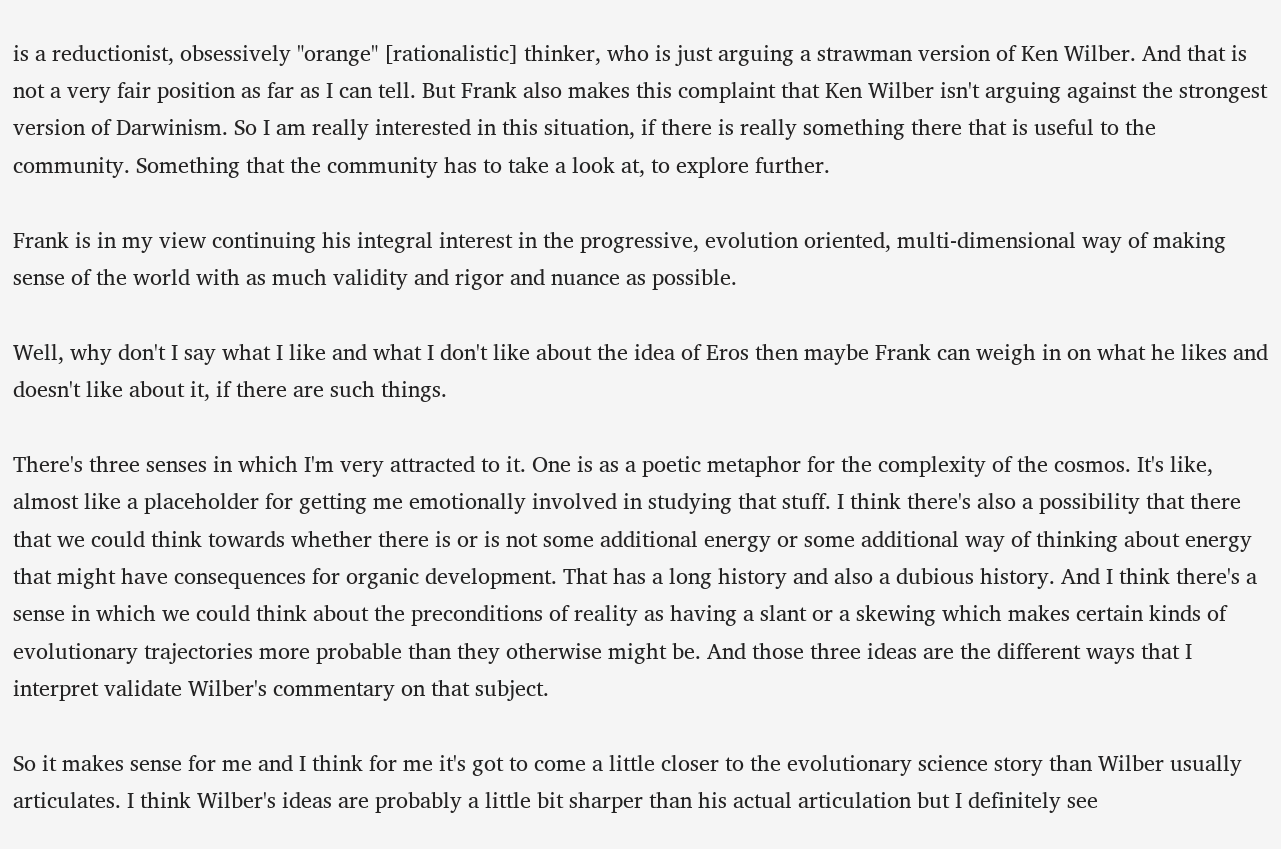is a reductionist, obsessively "orange" [rationalistic] thinker, who is just arguing a strawman version of Ken Wilber. And that is not a very fair position as far as I can tell. But Frank also makes this complaint that Ken Wilber isn't arguing against the strongest version of Darwinism. So I am really interested in this situation, if there is really something there that is useful to the community. Something that the community has to take a look at, to explore further.

Frank is in my view continuing his integral interest in the progressive, evolution oriented, multi-dimensional way of making sense of the world with as much validity and rigor and nuance as possible.

Well, why don't I say what I like and what I don't like about the idea of Eros then maybe Frank can weigh in on what he likes and doesn't like about it, if there are such things.

There's three senses in which I'm very attracted to it. One is as a poetic metaphor for the complexity of the cosmos. It's like, almost like a placeholder for getting me emotionally involved in studying that stuff. I think there's also a possibility that there that we could think towards whether there is or is not some additional energy or some additional way of thinking about energy that might have consequences for organic development. That has a long history and also a dubious history. And I think there's a sense in which we could think about the preconditions of reality as having a slant or a skewing which makes certain kinds of evolutionary trajectories more probable than they otherwise might be. And those three ideas are the different ways that I interpret validate Wilber's commentary on that subject.

So it makes sense for me and I think for me it's got to come a little closer to the evolutionary science story than Wilber usually articulates. I think Wilber's ideas are probably a little bit sharper than his actual articulation but I definitely see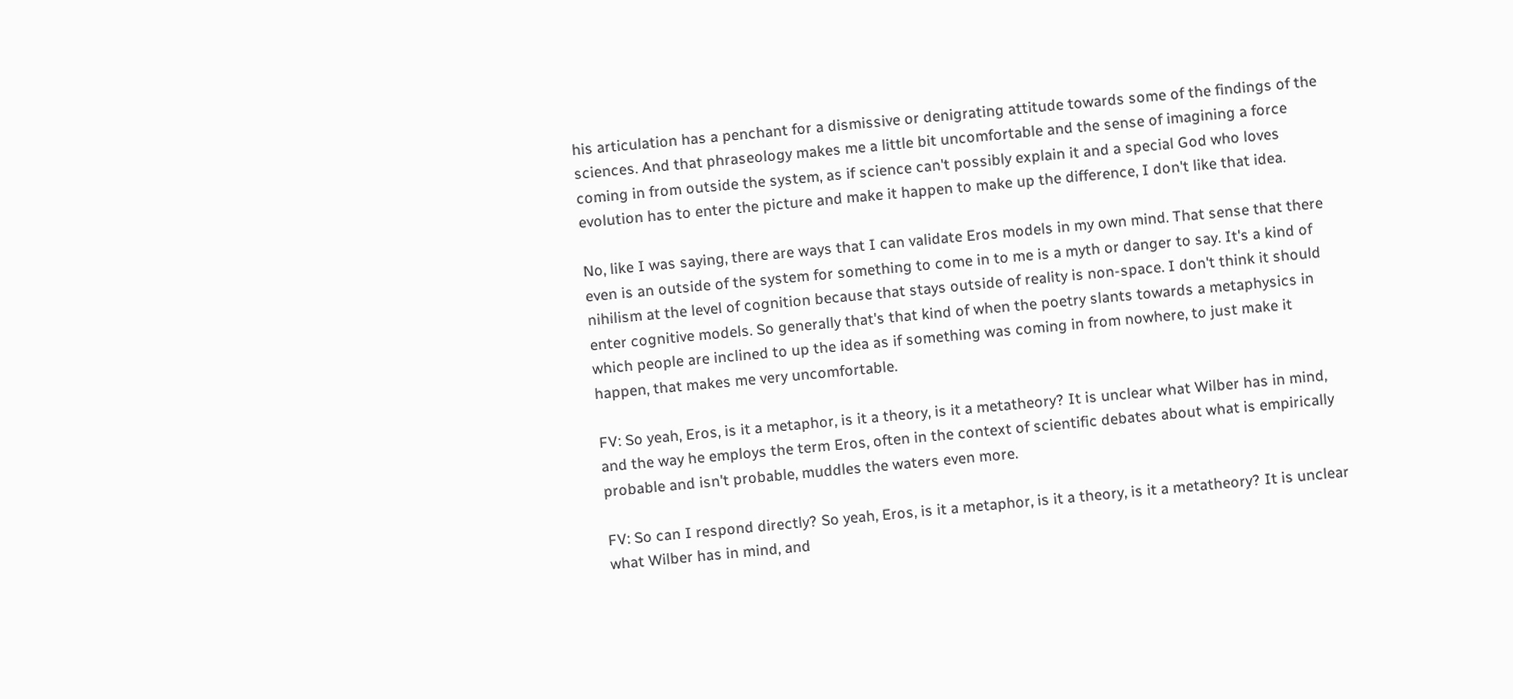his articulation has a penchant for a dismissive or denigrating attitude towards some of the findings of the sciences. And that phraseology makes me a little bit uncomfortable and the sense of imagining a force coming in from outside the system, as if science can't possibly explain it and a special God who loves evolution has to enter the picture and make it happen to make up the difference, I don't like that idea.

No, like I was saying, there are ways that I can validate Eros models in my own mind. That sense that there even is an outside of the system for something to come in to me is a myth or danger to say. It's a kind of nihilism at the level of cognition because that stays outside of reality is non-space. I don't think it should enter cognitive models. So generally that's that kind of when the poetry slants towards a metaphysics in which people are inclined to up the idea as if something was coming in from nowhere, to just make it happen, that makes me very uncomfortable.

FV: So yeah, Eros, is it a metaphor, is it a theory, is it a metatheory? It is unclear what Wilber has in mind, and the way he employs the term Eros, often in the context of scientific debates about what is empirically probable and isn't probable, muddles the waters even more.

FV: So can I respond directly? So yeah, Eros, is it a metaphor, is it a theory, is it a metatheory? It is unclear what Wilber has in mind, and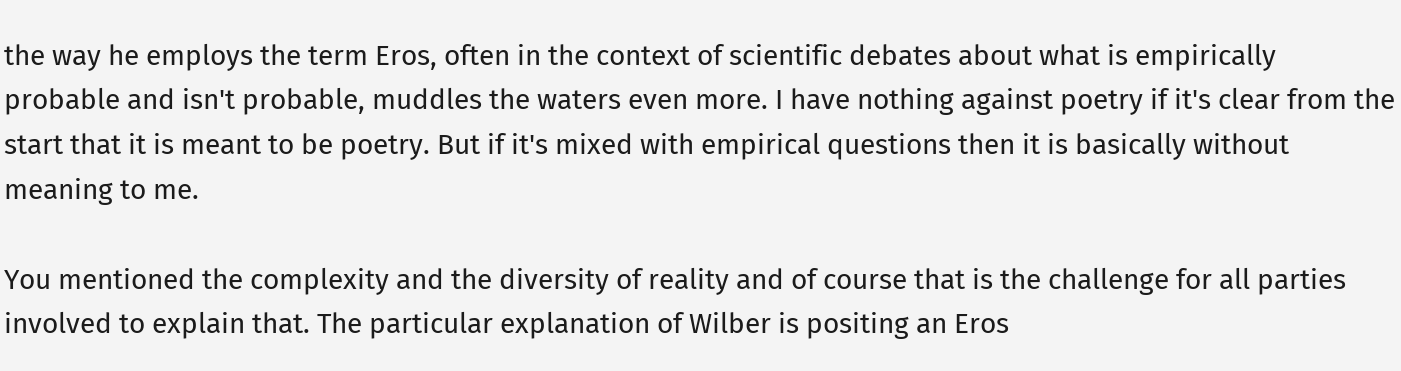the way he employs the term Eros, often in the context of scientific debates about what is empirically probable and isn't probable, muddles the waters even more. I have nothing against poetry if it's clear from the start that it is meant to be poetry. But if it's mixed with empirical questions then it is basically without meaning to me.

You mentioned the complexity and the diversity of reality and of course that is the challenge for all parties involved to explain that. The particular explanation of Wilber is positing an Eros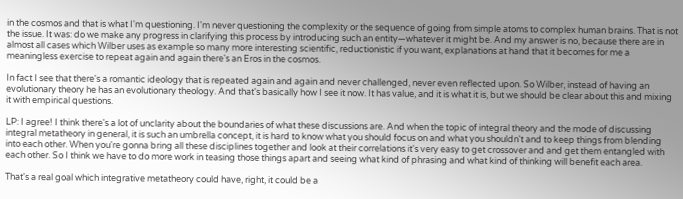in the cosmos and that is what I'm questioning. I'm never questioning the complexity or the sequence of going from simple atoms to complex human brains. That is not the issue. It was: do we make any progress in clarifying this process by introducing such an entity—whatever it might be. And my answer is no, because there are in almost all cases which Wilber uses as example so many more interesting scientific, reductionistic if you want, explanations at hand that it becomes for me a meaningless exercise to repeat again and again there's an Eros in the cosmos.

In fact I see that there's a romantic ideology that is repeated again and again and never challenged, never even reflected upon. So Wilber, instead of having an evolutionary theory he has an evolutionary theology. And that's basically how I see it now. It has value, and it is what it is, but we should be clear about this and mixing it with empirical questions.

LP: I agree! I think there's a lot of unclarity about the boundaries of what these discussions are. And when the topic of integral theory and the mode of discussing integral metatheory in general, it is such an umbrella concept, it is hard to know what you should focus on and what you shouldn't and to keep things from blending into each other. When you're gonna bring all these disciplines together and look at their correlations it's very easy to get crossover and and get them entangled with each other. So I think we have to do more work in teasing those things apart and seeing what kind of phrasing and what kind of thinking will benefit each area.

That's a real goal which integrative metatheory could have, right, it could be a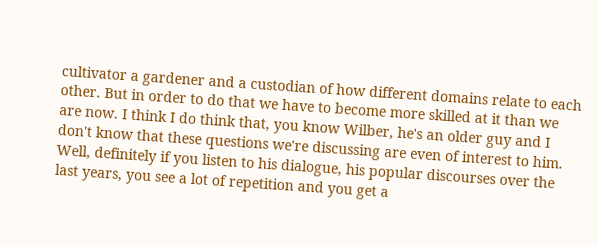cultivator a gardener and a custodian of how different domains relate to each other. But in order to do that we have to become more skilled at it than we are now. I think I do think that, you know Wilber, he's an older guy and I don't know that these questions we're discussing are even of interest to him. Well, definitely if you listen to his dialogue, his popular discourses over the last years, you see a lot of repetition and you get a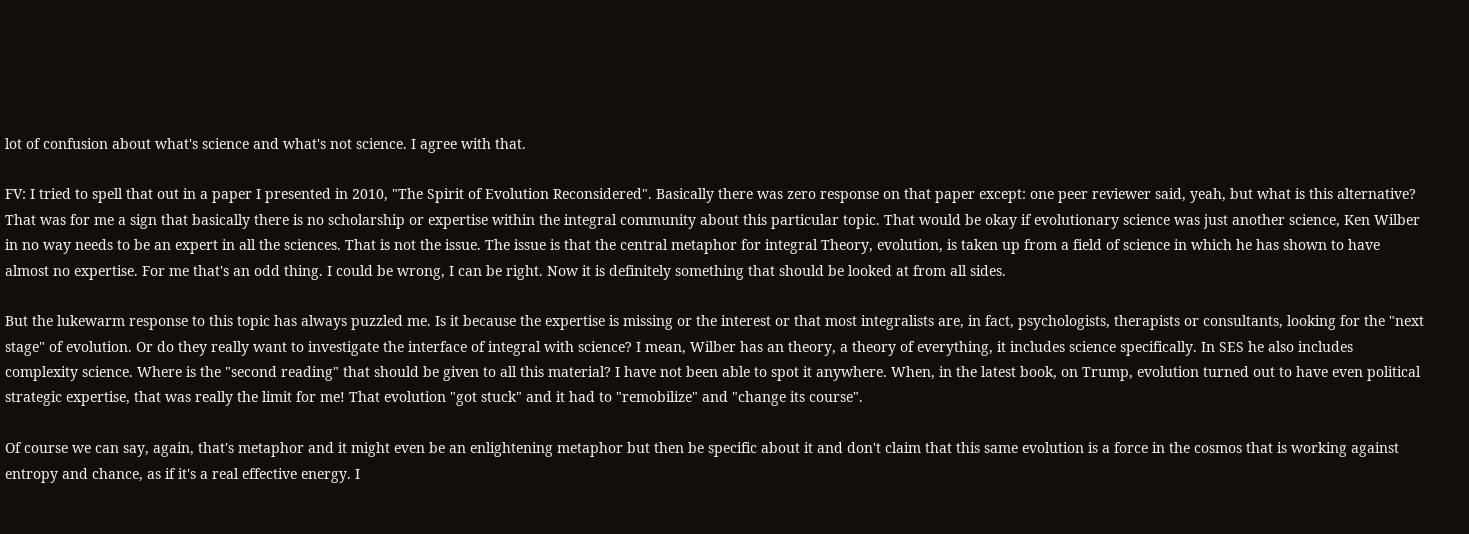lot of confusion about what's science and what's not science. I agree with that.

FV: I tried to spell that out in a paper I presented in 2010, "The Spirit of Evolution Reconsidered". Basically there was zero response on that paper except: one peer reviewer said, yeah, but what is this alternative? That was for me a sign that basically there is no scholarship or expertise within the integral community about this particular topic. That would be okay if evolutionary science was just another science, Ken Wilber in no way needs to be an expert in all the sciences. That is not the issue. The issue is that the central metaphor for integral Theory, evolution, is taken up from a field of science in which he has shown to have almost no expertise. For me that's an odd thing. I could be wrong, I can be right. Now it is definitely something that should be looked at from all sides.

But the lukewarm response to this topic has always puzzled me. Is it because the expertise is missing or the interest or that most integralists are, in fact, psychologists, therapists or consultants, looking for the "next stage" of evolution. Or do they really want to investigate the interface of integral with science? I mean, Wilber has an theory, a theory of everything, it includes science specifically. In SES he also includes complexity science. Where is the "second reading" that should be given to all this material? I have not been able to spot it anywhere. When, in the latest book, on Trump, evolution turned out to have even political strategic expertise, that was really the limit for me! That evolution "got stuck" and it had to "remobilize" and "change its course".

Of course we can say, again, that's metaphor and it might even be an enlightening metaphor but then be specific about it and don't claim that this same evolution is a force in the cosmos that is working against entropy and chance, as if it's a real effective energy. I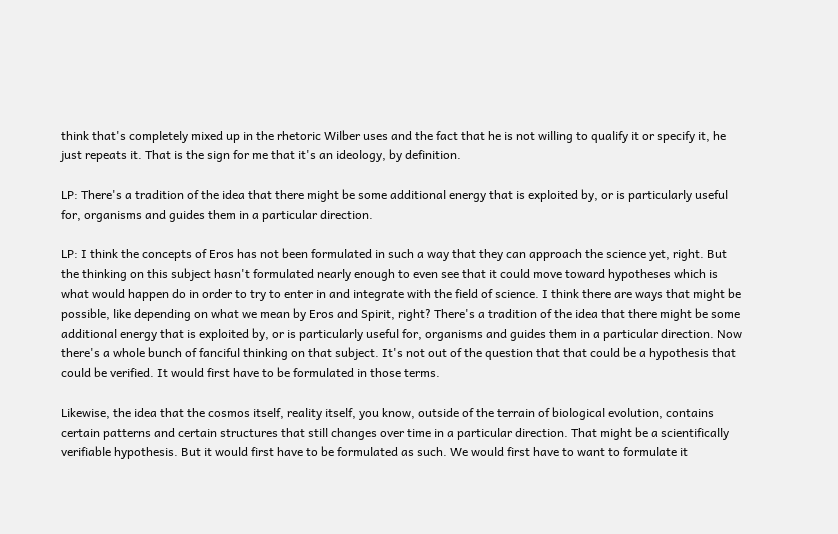think that's completely mixed up in the rhetoric Wilber uses and the fact that he is not willing to qualify it or specify it, he just repeats it. That is the sign for me that it's an ideology, by definition.

LP: There's a tradition of the idea that there might be some additional energy that is exploited by, or is particularly useful for, organisms and guides them in a particular direction.

LP: I think the concepts of Eros has not been formulated in such a way that they can approach the science yet, right. But the thinking on this subject hasn't formulated nearly enough to even see that it could move toward hypotheses which is what would happen do in order to try to enter in and integrate with the field of science. I think there are ways that might be possible, like depending on what we mean by Eros and Spirit, right? There's a tradition of the idea that there might be some additional energy that is exploited by, or is particularly useful for, organisms and guides them in a particular direction. Now there's a whole bunch of fanciful thinking on that subject. It's not out of the question that that could be a hypothesis that could be verified. It would first have to be formulated in those terms.

Likewise, the idea that the cosmos itself, reality itself, you know, outside of the terrain of biological evolution, contains certain patterns and certain structures that still changes over time in a particular direction. That might be a scientifically verifiable hypothesis. But it would first have to be formulated as such. We would first have to want to formulate it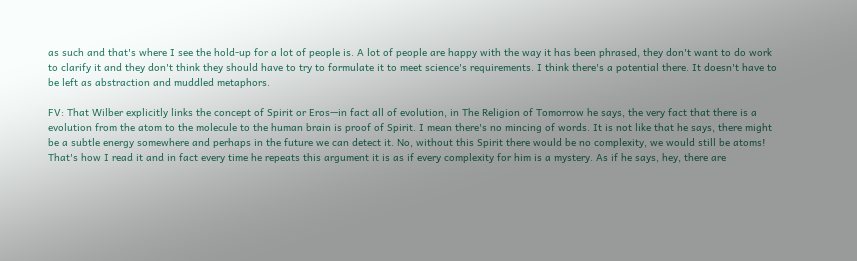as such and that's where I see the hold-up for a lot of people is. A lot of people are happy with the way it has been phrased, they don't want to do work to clarify it and they don't think they should have to try to formulate it to meet science's requirements. I think there's a potential there. It doesn't have to be left as abstraction and muddled metaphors.

FV: That Wilber explicitly links the concept of Spirit or Eros—in fact all of evolution, in The Religion of Tomorrow he says, the very fact that there is a evolution from the atom to the molecule to the human brain is proof of Spirit. I mean there's no mincing of words. It is not like that he says, there might be a subtle energy somewhere and perhaps in the future we can detect it. No, without this Spirit there would be no complexity, we would still be atoms! That's how I read it and in fact every time he repeats this argument it is as if every complexity for him is a mystery. As if he says, hey, there are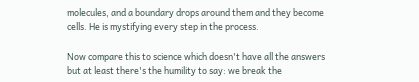molecules, and a boundary drops around them and they become cells. He is mystifying every step in the process.

Now compare this to science which doesn't have all the answers but at least there's the humility to say: we break the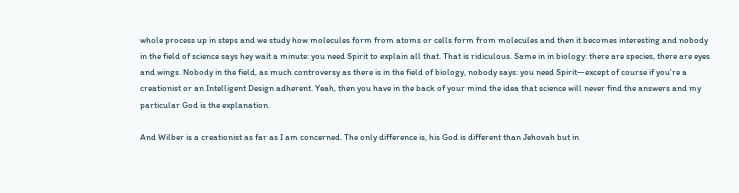whole process up in steps and we study how molecules form from atoms or cells form from molecules and then it becomes interesting and nobody in the field of science says hey wait a minute: you need Spirit to explain all that. That is ridiculous. Same in in biology: there are species, there are eyes and wings. Nobody in the field, as much controversy as there is in the field of biology, nobody says: you need Spirit—except of course if you're a creationist or an Intelligent Design adherent. Yeah, then you have in the back of your mind the idea that science will never find the answers and my particular God is the explanation.

And Wilber is a creationist as far as I am concerned. The only difference is, his God is different than Jehovah but in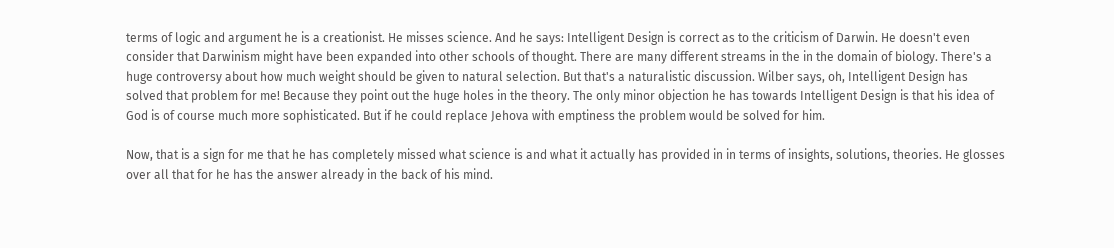terms of logic and argument he is a creationist. He misses science. And he says: Intelligent Design is correct as to the criticism of Darwin. He doesn't even consider that Darwinism might have been expanded into other schools of thought. There are many different streams in the in the domain of biology. There's a huge controversy about how much weight should be given to natural selection. But that's a naturalistic discussion. Wilber says, oh, Intelligent Design has solved that problem for me! Because they point out the huge holes in the theory. The only minor objection he has towards Intelligent Design is that his idea of God is of course much more sophisticated. But if he could replace Jehova with emptiness the problem would be solved for him.

Now, that is a sign for me that he has completely missed what science is and what it actually has provided in in terms of insights, solutions, theories. He glosses over all that for he has the answer already in the back of his mind.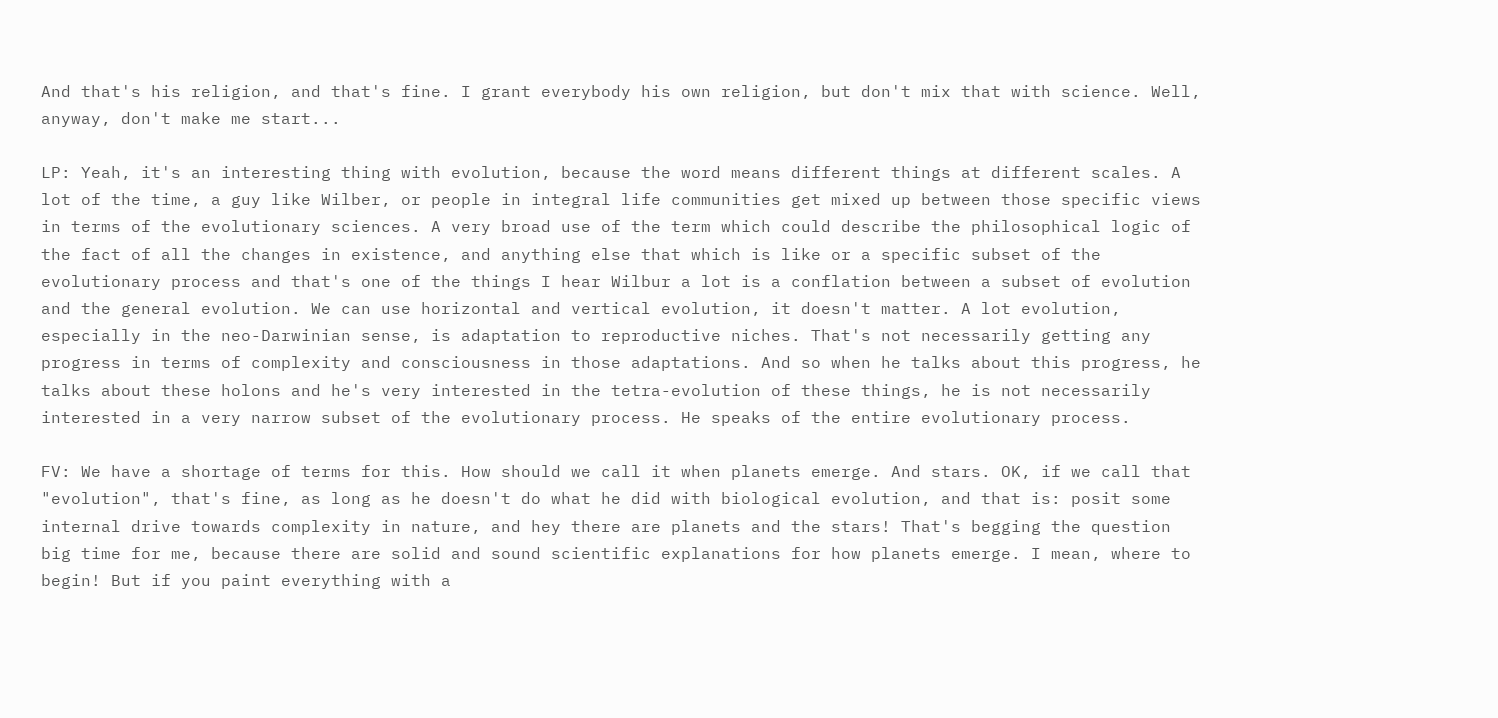And that's his religion, and that's fine. I grant everybody his own religion, but don't mix that with science. Well, anyway, don't make me start...

LP: Yeah, it's an interesting thing with evolution, because the word means different things at different scales. A lot of the time, a guy like Wilber, or people in integral life communities get mixed up between those specific views in terms of the evolutionary sciences. A very broad use of the term which could describe the philosophical logic of the fact of all the changes in existence, and anything else that which is like or a specific subset of the evolutionary process and that's one of the things I hear Wilbur a lot is a conflation between a subset of evolution and the general evolution. We can use horizontal and vertical evolution, it doesn't matter. A lot evolution, especially in the neo-Darwinian sense, is adaptation to reproductive niches. That's not necessarily getting any progress in terms of complexity and consciousness in those adaptations. And so when he talks about this progress, he talks about these holons and he's very interested in the tetra-evolution of these things, he is not necessarily interested in a very narrow subset of the evolutionary process. He speaks of the entire evolutionary process.

FV: We have a shortage of terms for this. How should we call it when planets emerge. And stars. OK, if we call that "evolution", that's fine, as long as he doesn't do what he did with biological evolution, and that is: posit some internal drive towards complexity in nature, and hey there are planets and the stars! That's begging the question big time for me, because there are solid and sound scientific explanations for how planets emerge. I mean, where to begin! But if you paint everything with a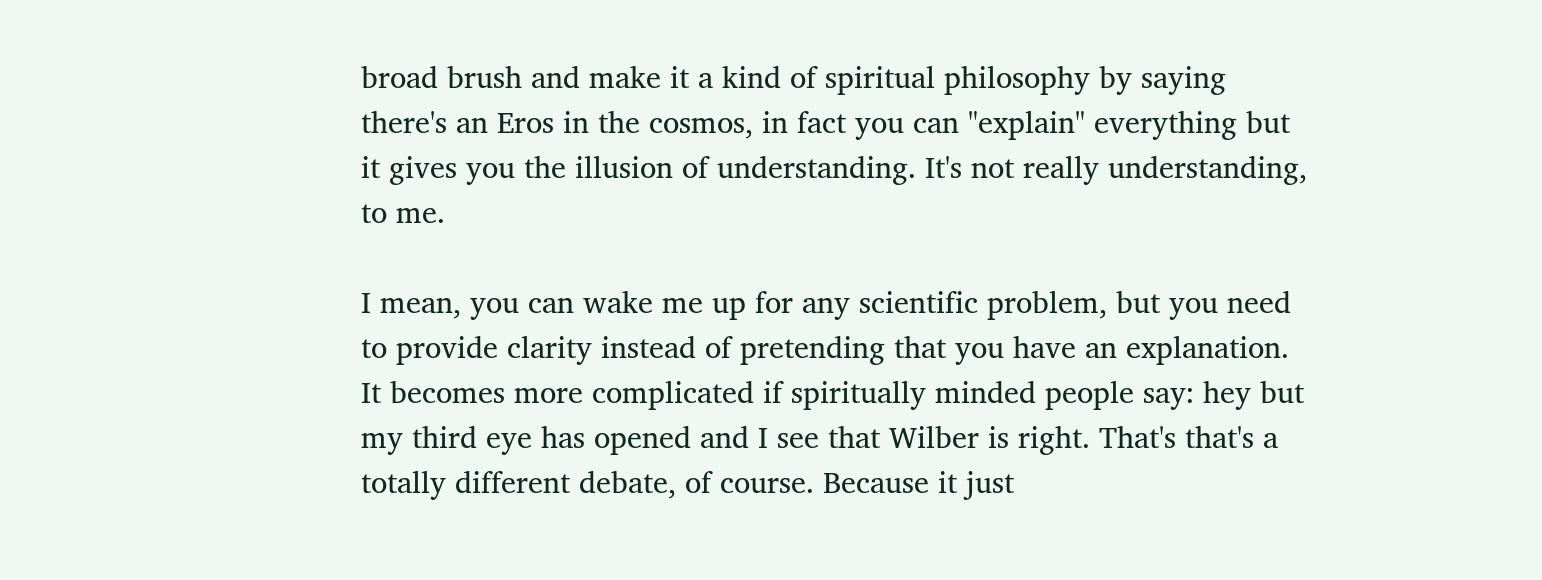broad brush and make it a kind of spiritual philosophy by saying there's an Eros in the cosmos, in fact you can "explain" everything but it gives you the illusion of understanding. It's not really understanding, to me.

I mean, you can wake me up for any scientific problem, but you need to provide clarity instead of pretending that you have an explanation. It becomes more complicated if spiritually minded people say: hey but my third eye has opened and I see that Wilber is right. That's that's a totally different debate, of course. Because it just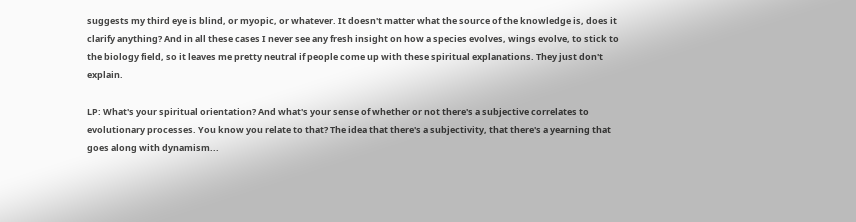suggests my third eye is blind, or myopic, or whatever. It doesn't matter what the source of the knowledge is, does it clarify anything? And in all these cases I never see any fresh insight on how a species evolves, wings evolve, to stick to the biology field, so it leaves me pretty neutral if people come up with these spiritual explanations. They just don't explain.

LP: What's your spiritual orientation? And what's your sense of whether or not there's a subjective correlates to evolutionary processes. You know you relate to that? The idea that there's a subjectivity, that there's a yearning that goes along with dynamism...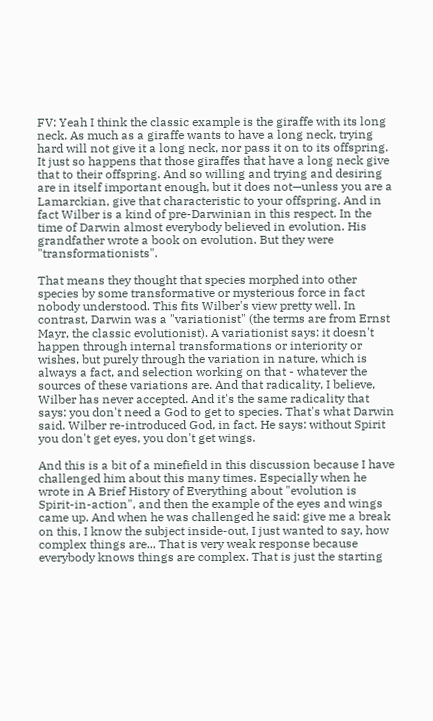FV: Yeah I think the classic example is the giraffe with its long neck. As much as a giraffe wants to have a long neck, trying hard will not give it a long neck, nor pass it on to its offspring. It just so happens that those giraffes that have a long neck give that to their offspring. And so willing and trying and desiring are in itself important enough, but it does not—unless you are a Lamarckian, give that characteristic to your offspring. And in fact Wilber is a kind of pre-Darwinian in this respect. In the time of Darwin almost everybody believed in evolution. His grandfather wrote a book on evolution. But they were "transformationists".

That means they thought that species morphed into other species by some transformative or mysterious force in fact nobody understood. This fits Wilber's view pretty well. In contrast, Darwin was a "variationist" (the terms are from Ernst Mayr, the classic evolutionist). A variationist says: it doesn't happen through internal transformations or interiority or wishes, but purely through the variation in nature, which is always a fact, and selection working on that - whatever the sources of these variations are. And that radicality, I believe, Wilber has never accepted. And it's the same radicality that says: you don't need a God to get to species. That's what Darwin said. Wilber re-introduced God, in fact. He says: without Spirit you don't get eyes, you don't get wings.

And this is a bit of a minefield in this discussion because I have challenged him about this many times. Especially when he wrote in A Brief History of Everything about "evolution is Spirit-in-action", and then the example of the eyes and wings came up. And when he was challenged he said: give me a break on this, I know the subject inside-out, I just wanted to say, how complex things are... That is very weak response because everybody knows things are complex. That is just the starting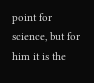point for science, but for him it is the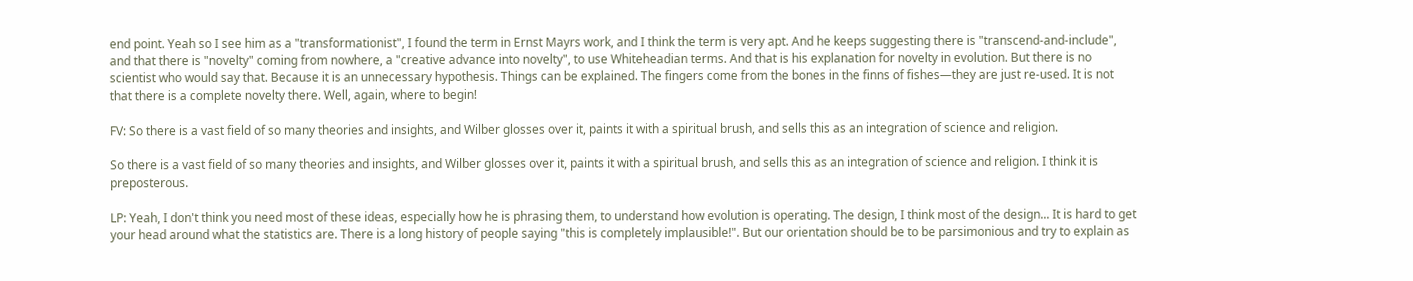end point. Yeah so I see him as a "transformationist", I found the term in Ernst Mayrs work, and I think the term is very apt. And he keeps suggesting there is "transcend-and-include", and that there is "novelty" coming from nowhere, a "creative advance into novelty", to use Whiteheadian terms. And that is his explanation for novelty in evolution. But there is no scientist who would say that. Because it is an unnecessary hypothesis. Things can be explained. The fingers come from the bones in the finns of fishes—they are just re-used. It is not that there is a complete novelty there. Well, again, where to begin!

FV: So there is a vast field of so many theories and insights, and Wilber glosses over it, paints it with a spiritual brush, and sells this as an integration of science and religion.

So there is a vast field of so many theories and insights, and Wilber glosses over it, paints it with a spiritual brush, and sells this as an integration of science and religion. I think it is preposterous.

LP: Yeah, I don't think you need most of these ideas, especially how he is phrasing them, to understand how evolution is operating. The design, I think most of the design... It is hard to get your head around what the statistics are. There is a long history of people saying "this is completely implausible!". But our orientation should be to be parsimonious and try to explain as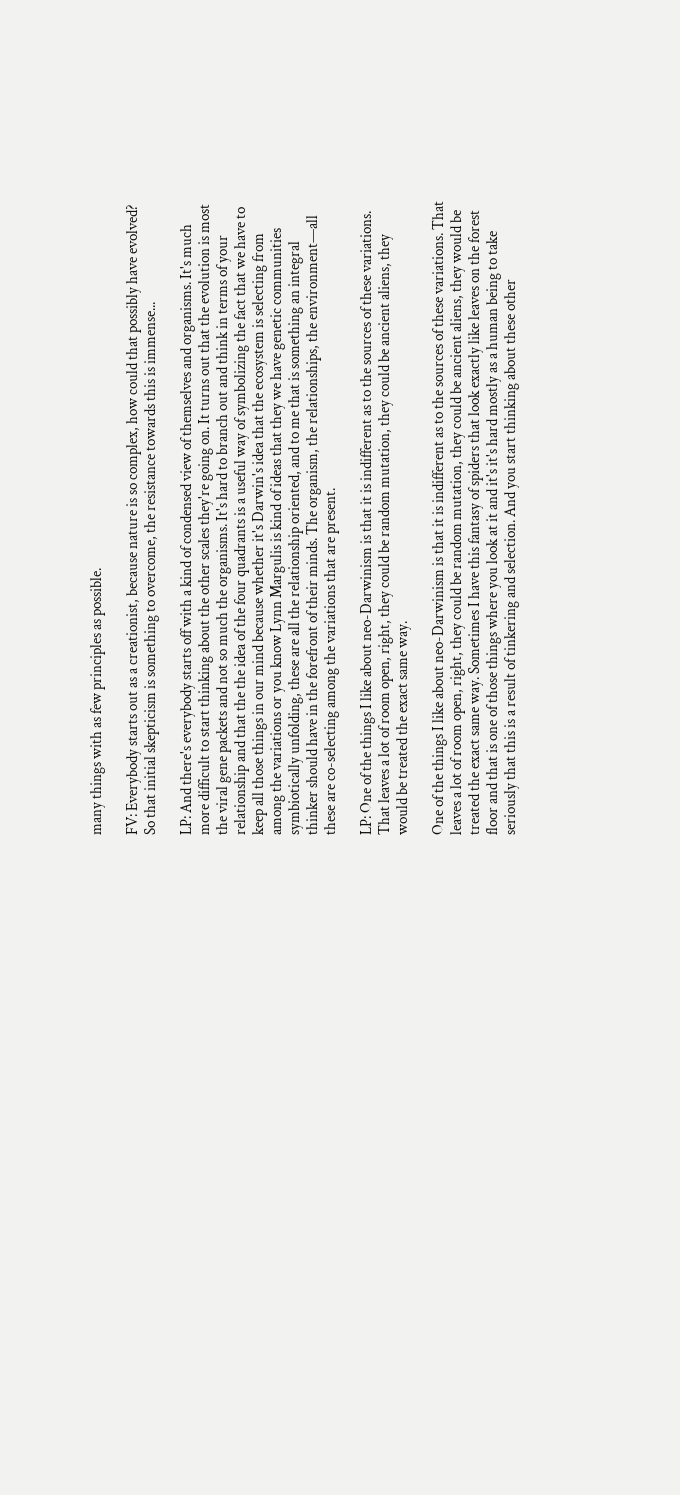many things with as few principles as possible.

FV: Everybody starts out as a creationist, because nature is so complex, how could that possibly have evolved? So that initial skepticism is something to overcome, the resistance towards this is immense...

LP: And there's everybody starts off with a kind of condensed view of themselves and organisms. It's much more difficult to start thinking about the other scales they're going on. It turns out that the evolution is most the viral gene packets and not so much the organisms. It's hard to branch out and think in terms of your relationship and that the the idea of the four quadrants is a useful way of symbolizing the fact that we have to keep all those things in our mind because whether it's Darwin's idea that the ecosystem is selecting from among the variations or you know Lynn Margulis is kind of ideas that they we have genetic communities symbiotically unfolding, these are all the relationship oriented, and to me that is something an integral thinker should have in the forefront of their minds. The organism, the relationships, the environment—all these are co-selecting among the variations that are present.

LP: One of the things I like about neo-Darwinism is that it is indifferent as to the sources of these variations. That leaves a lot of room open, right, they could be random mutation, they could be ancient aliens, they would be treated the exact same way.

One of the things I like about neo-Darwinism is that it is indifferent as to the sources of these variations. That leaves a lot of room open, right, they could be random mutation, they could be ancient aliens, they would be treated the exact same way. Sometimes I have this fantasy of spiders that look exactly like leaves on the forest floor and that is one of those things where you look at it and it's it's hard mostly as a human being to take seriously that this is a result of tinkering and selection. And you start thinking about these other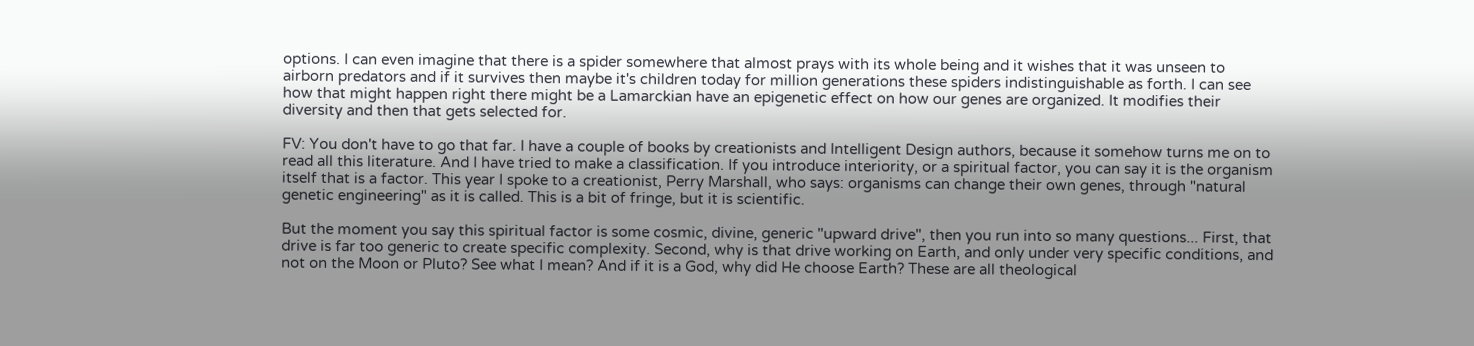options. I can even imagine that there is a spider somewhere that almost prays with its whole being and it wishes that it was unseen to airborn predators and if it survives then maybe it's children today for million generations these spiders indistinguishable as forth. I can see how that might happen right there might be a Lamarckian have an epigenetic effect on how our genes are organized. It modifies their diversity and then that gets selected for.

FV: You don't have to go that far. I have a couple of books by creationists and Intelligent Design authors, because it somehow turns me on to read all this literature. And I have tried to make a classification. If you introduce interiority, or a spiritual factor, you can say it is the organism itself that is a factor. This year I spoke to a creationist, Perry Marshall, who says: organisms can change their own genes, through "natural genetic engineering" as it is called. This is a bit of fringe, but it is scientific.

But the moment you say this spiritual factor is some cosmic, divine, generic "upward drive", then you run into so many questions... First, that drive is far too generic to create specific complexity. Second, why is that drive working on Earth, and only under very specific conditions, and not on the Moon or Pluto? See what I mean? And if it is a God, why did He choose Earth? These are all theological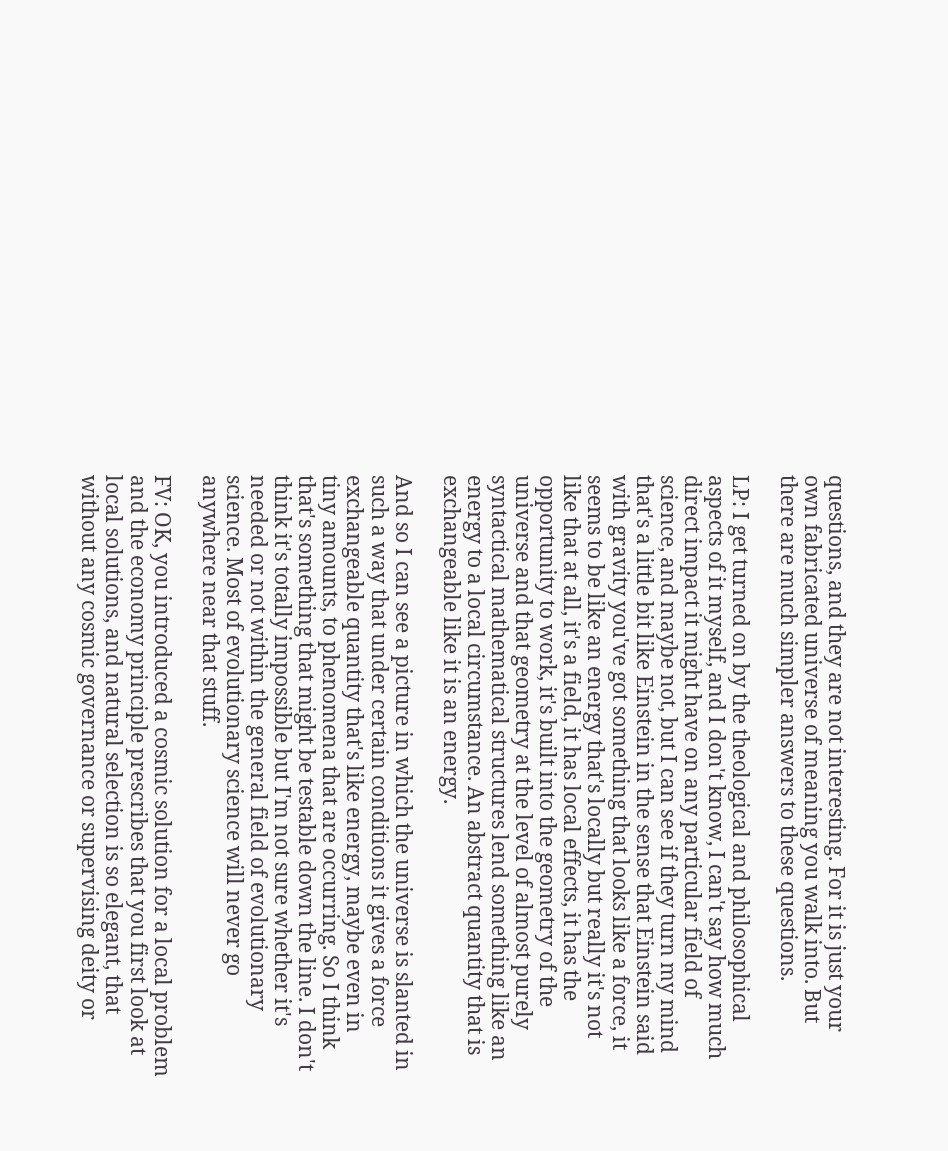questions, and they are not interesting. For it is just your own fabricated universe of meaning you walk into. But there are much simpler answers to these questions.

LP: I get turned on by the theological and philosophical aspects of it myself, and I don't know, I can't say how much direct impact it might have on any particular field of science, and maybe not, but I can see if they turn my mind that's a little bit like Einstein in the sense that Einstein said with gravity you've got something that looks like a force, it seems to be like an energy that's locally but really it's not like that at all, it's a field, it has local effects, it has the opportunity to work, it's built into the geometry of the universe and that geometry at the level of almost purely syntactical mathematical structures lend something like an energy to a local circumstance. An abstract quantity that is exchangeable like it is an energy.

And so I can see a picture in which the universe is slanted in such a way that under certain conditions it gives a force exchangeable quantity that's like energy, maybe even in tiny amounts, to phenomena that are occurring. So I think that's something that might be testable down the line. I don't think it's totally impossible but I'm not sure whether it's needed or not within the general field of evolutionary science. Most of evolutionary science will never go anywhere near that stuff.

FV: OK, you introduced a cosmic solution for a local problem and the economy principle prescribes that you first look at local solutions, and natural selection is so elegant, that without any cosmic governance or supervising deity or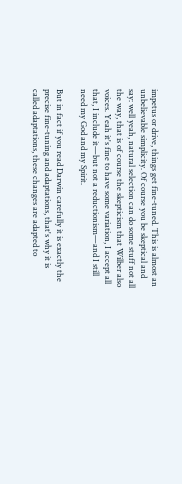impetus or drive, things get fine-tuned. This is almost an unbelievable simplicity. Of course you be skeptical and say: well yeah, natural selection can do some stuff not all the way, that is of course the skepticism that Wilber also voices. Yeah it's fine to have some variation, I accept all that, I include it—but not a reductionism—and I still need my God and my Spirit.

But in fact if you read Darwin carefully it is exactly the precise fine-tuning and adaptations, that's why it is called adaptations, these changes are adapted to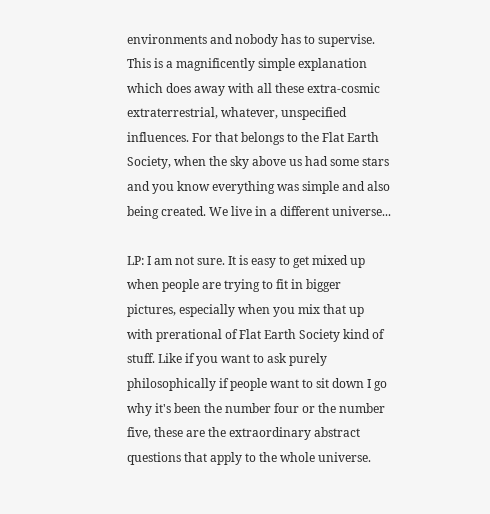environments and nobody has to supervise. This is a magnificently simple explanation which does away with all these extra-cosmic extraterrestrial, whatever, unspecified influences. For that belongs to the Flat Earth Society, when the sky above us had some stars and you know everything was simple and also being created. We live in a different universe...

LP: I am not sure. It is easy to get mixed up when people are trying to fit in bigger pictures, especially when you mix that up with prerational of Flat Earth Society kind of stuff. Like if you want to ask purely philosophically if people want to sit down I go why it's been the number four or the number five, these are the extraordinary abstract questions that apply to the whole universe.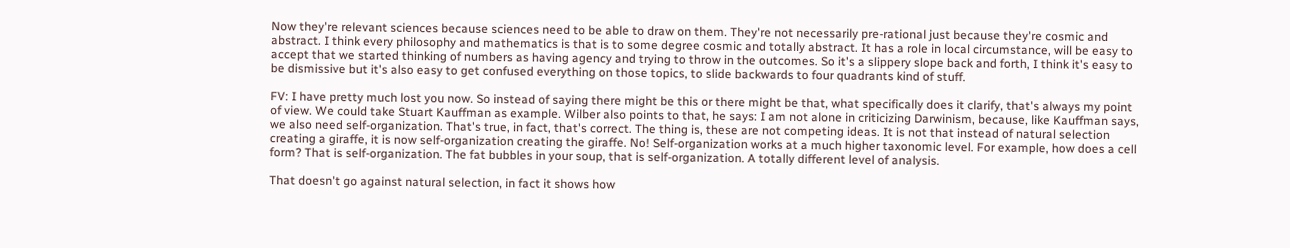Now they're relevant sciences because sciences need to be able to draw on them. They're not necessarily pre-rational just because they're cosmic and abstract. I think every philosophy and mathematics is that is to some degree cosmic and totally abstract. It has a role in local circumstance, will be easy to accept that we started thinking of numbers as having agency and trying to throw in the outcomes. So it's a slippery slope back and forth, I think it's easy to be dismissive but it's also easy to get confused everything on those topics, to slide backwards to four quadrants kind of stuff.

FV: I have pretty much lost you now. So instead of saying there might be this or there might be that, what specifically does it clarify, that's always my point of view. We could take Stuart Kauffman as example. Wilber also points to that, he says: I am not alone in criticizing Darwinism, because, like Kauffman says, we also need self-organization. That's true, in fact, that's correct. The thing is, these are not competing ideas. It is not that instead of natural selection creating a giraffe, it is now self-organization creating the giraffe. No! Self-organization works at a much higher taxonomic level. For example, how does a cell form? That is self-organization. The fat bubbles in your soup, that is self-organization. A totally different level of analysis.

That doesn't go against natural selection, in fact it shows how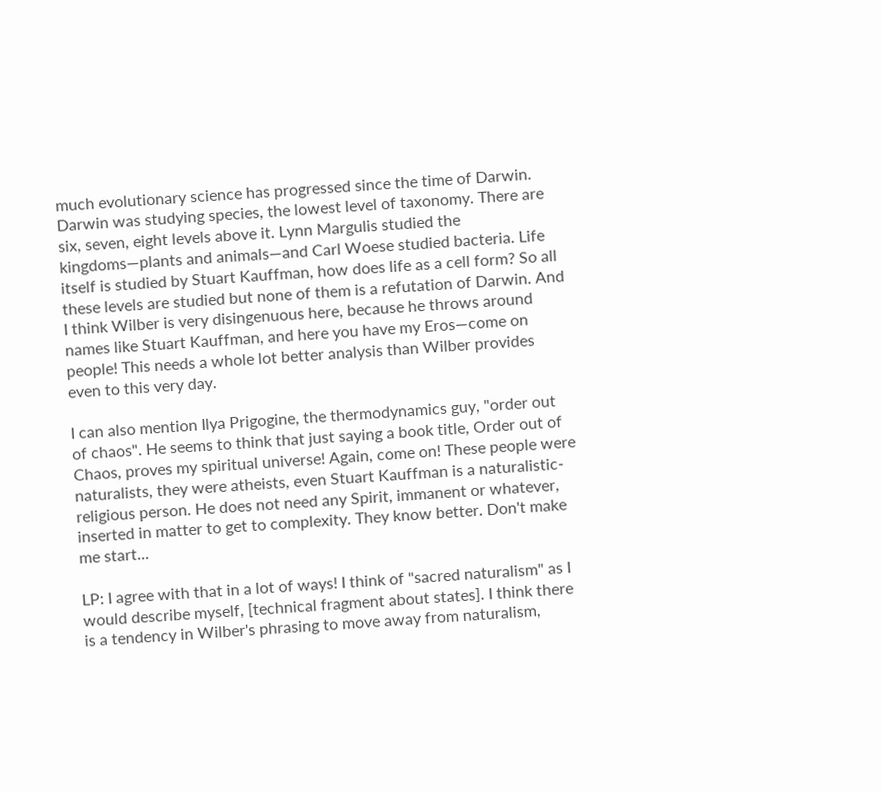much evolutionary science has progressed since the time of Darwin. Darwin was studying species, the lowest level of taxonomy. There are six, seven, eight levels above it. Lynn Margulis studied the kingdoms—plants and animals—and Carl Woese studied bacteria. Life itself is studied by Stuart Kauffman, how does life as a cell form? So all these levels are studied but none of them is a refutation of Darwin. And I think Wilber is very disingenuous here, because he throws around names like Stuart Kauffman, and here you have my Eros—come on people! This needs a whole lot better analysis than Wilber provides even to this very day.

I can also mention Ilya Prigogine, the thermodynamics guy, "order out of chaos". He seems to think that just saying a book title, Order out of Chaos, proves my spiritual universe! Again, come on! These people were naturalists, they were atheists, even Stuart Kauffman is a naturalistic-religious person. He does not need any Spirit, immanent or whatever, inserted in matter to get to complexity. They know better. Don't make me start...

LP: I agree with that in a lot of ways! I think of "sacred naturalism" as I would describe myself, [technical fragment about states]. I think there is a tendency in Wilber's phrasing to move away from naturalism,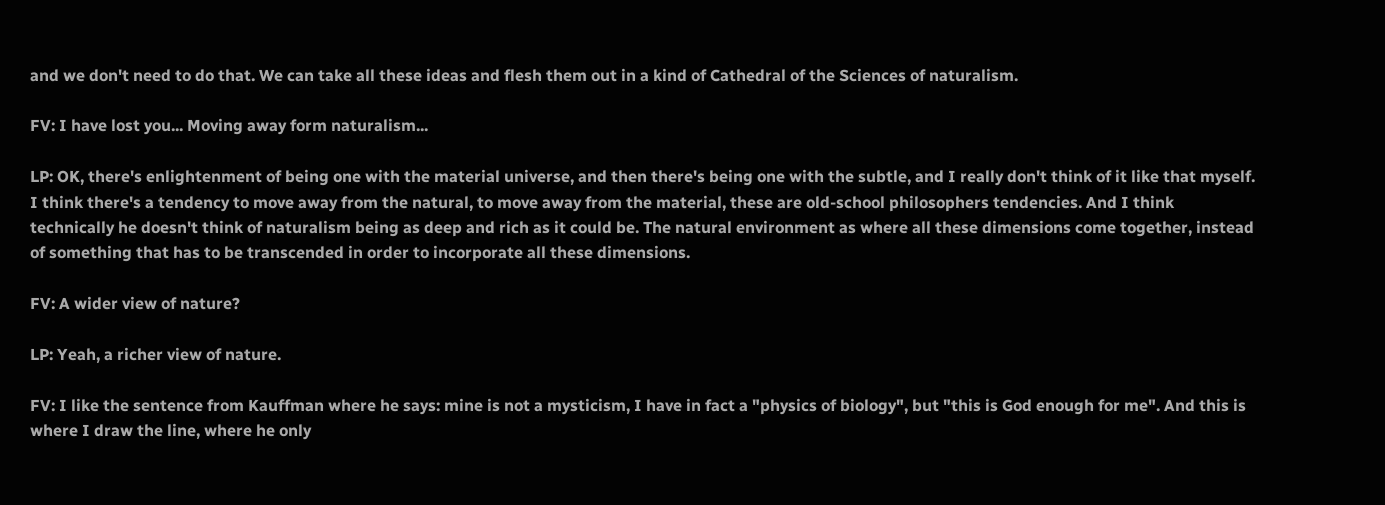and we don't need to do that. We can take all these ideas and flesh them out in a kind of Cathedral of the Sciences of naturalism.

FV: I have lost you... Moving away form naturalism...

LP: OK, there's enlightenment of being one with the material universe, and then there's being one with the subtle, and I really don't think of it like that myself. I think there's a tendency to move away from the natural, to move away from the material, these are old-school philosophers tendencies. And I think technically he doesn't think of naturalism being as deep and rich as it could be. The natural environment as where all these dimensions come together, instead of something that has to be transcended in order to incorporate all these dimensions.

FV: A wider view of nature?

LP: Yeah, a richer view of nature.

FV: I like the sentence from Kauffman where he says: mine is not a mysticism, I have in fact a "physics of biology", but "this is God enough for me". And this is where I draw the line, where he only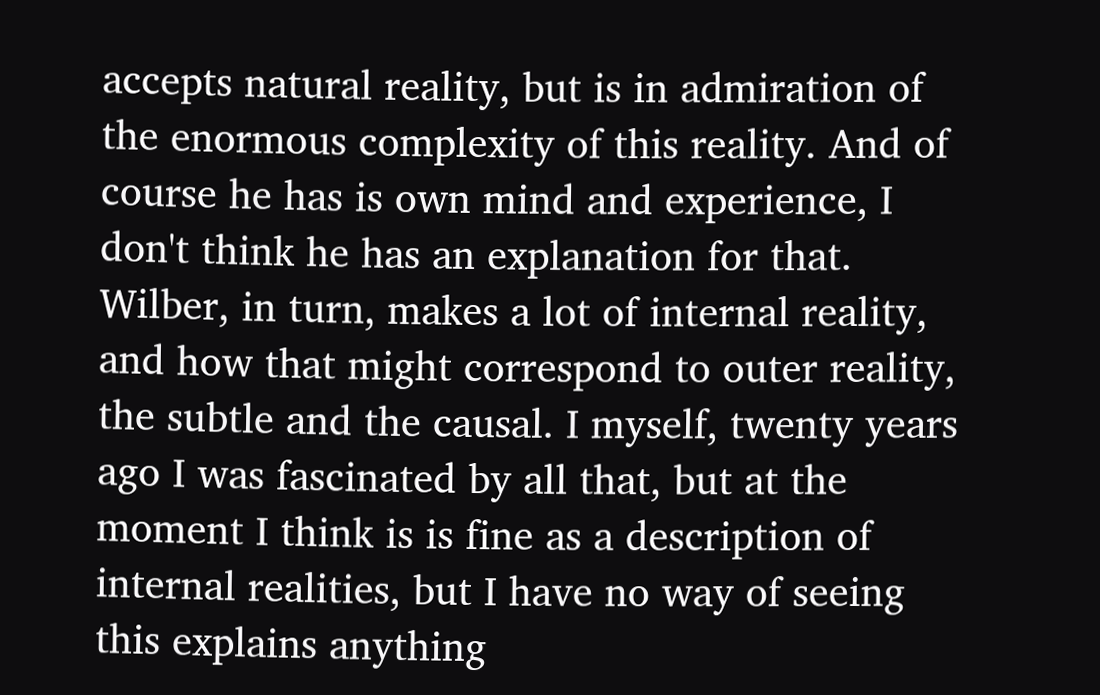accepts natural reality, but is in admiration of the enormous complexity of this reality. And of course he has is own mind and experience, I don't think he has an explanation for that. Wilber, in turn, makes a lot of internal reality, and how that might correspond to outer reality, the subtle and the causal. I myself, twenty years ago I was fascinated by all that, but at the moment I think is is fine as a description of internal realities, but I have no way of seeing this explains anything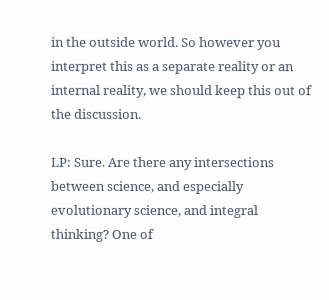in the outside world. So however you interpret this as a separate reality or an internal reality, we should keep this out of the discussion.

LP: Sure. Are there any intersections between science, and especially evolutionary science, and integral thinking? One of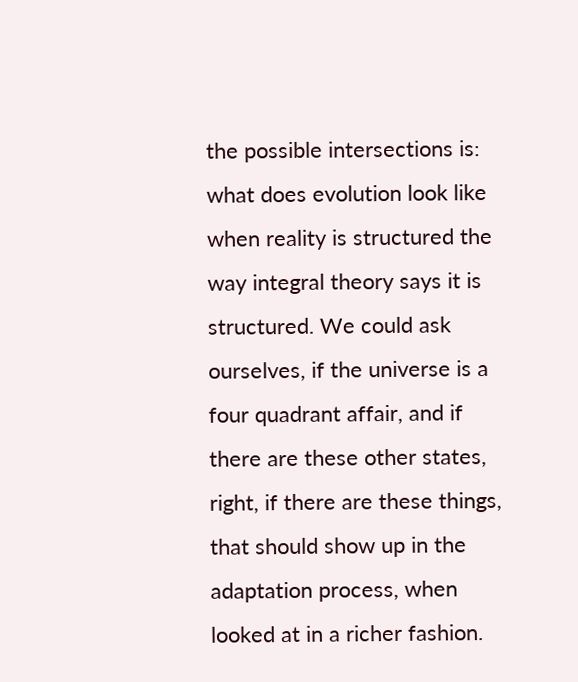the possible intersections is: what does evolution look like when reality is structured the way integral theory says it is structured. We could ask ourselves, if the universe is a four quadrant affair, and if there are these other states, right, if there are these things, that should show up in the adaptation process, when looked at in a richer fashion.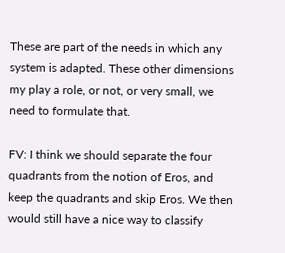These are part of the needs in which any system is adapted. These other dimensions my play a role, or not, or very small, we need to formulate that.

FV: I think we should separate the four quadrants from the notion of Eros, and keep the quadrants and skip Eros. We then would still have a nice way to classify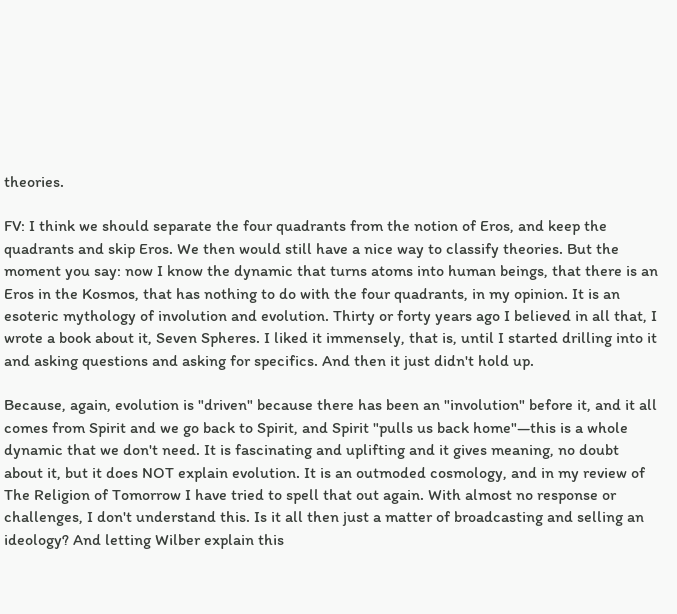theories.

FV: I think we should separate the four quadrants from the notion of Eros, and keep the quadrants and skip Eros. We then would still have a nice way to classify theories. But the moment you say: now I know the dynamic that turns atoms into human beings, that there is an Eros in the Kosmos, that has nothing to do with the four quadrants, in my opinion. It is an esoteric mythology of involution and evolution. Thirty or forty years ago I believed in all that, I wrote a book about it, Seven Spheres. I liked it immensely, that is, until I started drilling into it and asking questions and asking for specifics. And then it just didn't hold up.

Because, again, evolution is "driven" because there has been an "involution" before it, and it all comes from Spirit and we go back to Spirit, and Spirit "pulls us back home"—this is a whole dynamic that we don't need. It is fascinating and uplifting and it gives meaning, no doubt about it, but it does NOT explain evolution. It is an outmoded cosmology, and in my review of The Religion of Tomorrow I have tried to spell that out again. With almost no response or challenges, I don't understand this. Is it all then just a matter of broadcasting and selling an ideology? And letting Wilber explain this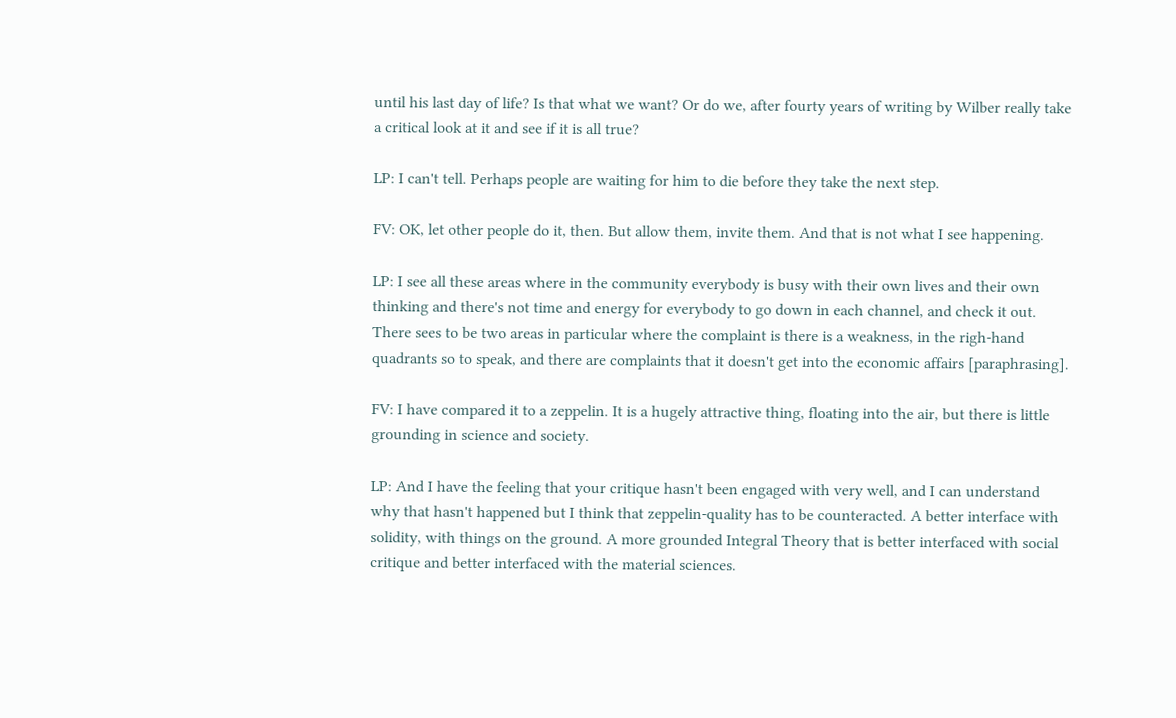until his last day of life? Is that what we want? Or do we, after fourty years of writing by Wilber really take a critical look at it and see if it is all true?

LP: I can't tell. Perhaps people are waiting for him to die before they take the next step.

FV: OK, let other people do it, then. But allow them, invite them. And that is not what I see happening.

LP: I see all these areas where in the community everybody is busy with their own lives and their own thinking and there's not time and energy for everybody to go down in each channel, and check it out. There sees to be two areas in particular where the complaint is there is a weakness, in the righ-hand quadrants so to speak, and there are complaints that it doesn't get into the economic affairs [paraphrasing].

FV: I have compared it to a zeppelin. It is a hugely attractive thing, floating into the air, but there is little grounding in science and society.

LP: And I have the feeling that your critique hasn't been engaged with very well, and I can understand why that hasn't happened but I think that zeppelin-quality has to be counteracted. A better interface with solidity, with things on the ground. A more grounded Integral Theory that is better interfaced with social critique and better interfaced with the material sciences.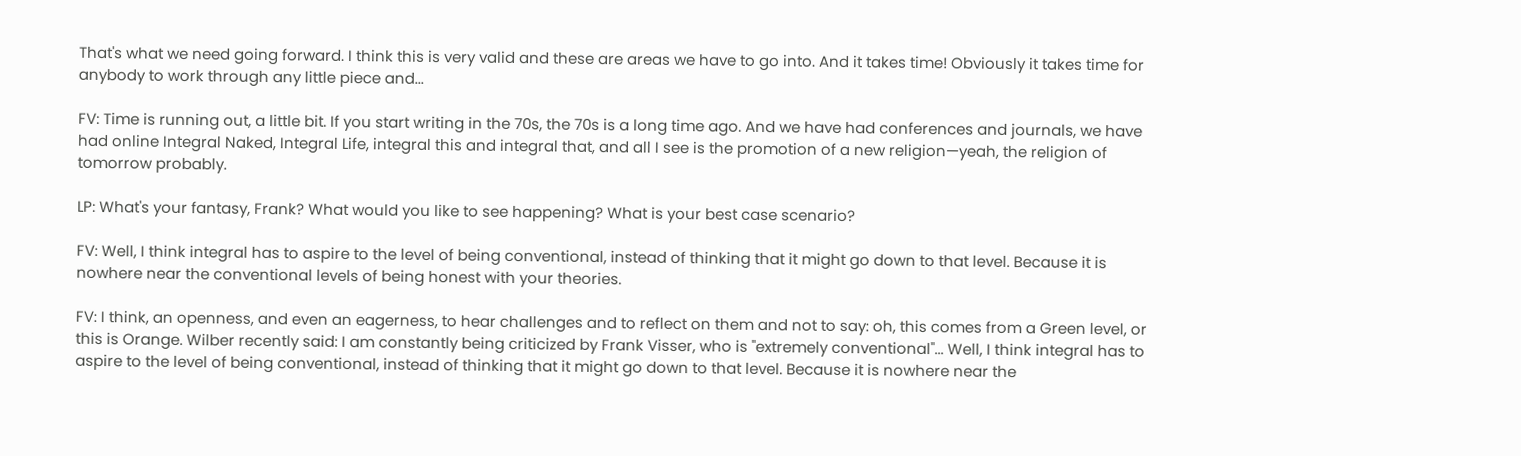That's what we need going forward. I think this is very valid and these are areas we have to go into. And it takes time! Obviously it takes time for anybody to work through any little piece and...

FV: Time is running out, a little bit. If you start writing in the 70s, the 70s is a long time ago. And we have had conferences and journals, we have had online Integral Naked, Integral Life, integral this and integral that, and all I see is the promotion of a new religion—yeah, the religion of tomorrow probably.

LP: What's your fantasy, Frank? What would you like to see happening? What is your best case scenario?

FV: Well, I think integral has to aspire to the level of being conventional, instead of thinking that it might go down to that level. Because it is nowhere near the conventional levels of being honest with your theories.

FV: I think, an openness, and even an eagerness, to hear challenges and to reflect on them and not to say: oh, this comes from a Green level, or this is Orange. Wilber recently said: I am constantly being criticized by Frank Visser, who is "extremely conventional"... Well, I think integral has to aspire to the level of being conventional, instead of thinking that it might go down to that level. Because it is nowhere near the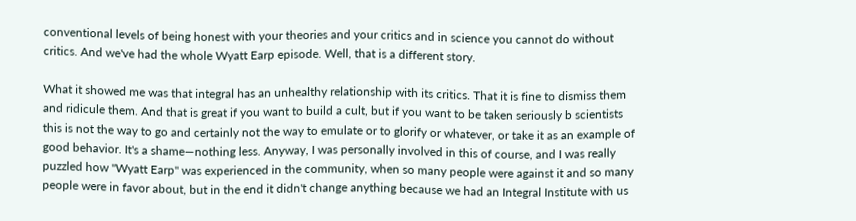conventional levels of being honest with your theories and your critics and in science you cannot do without critics. And we've had the whole Wyatt Earp episode. Well, that is a different story.

What it showed me was that integral has an unhealthy relationship with its critics. That it is fine to dismiss them and ridicule them. And that is great if you want to build a cult, but if you want to be taken seriously b scientists this is not the way to go and certainly not the way to emulate or to glorify or whatever, or take it as an example of good behavior. It's a shame—nothing less. Anyway, I was personally involved in this of course, and I was really puzzled how "Wyatt Earp" was experienced in the community, when so many people were against it and so many people were in favor about, but in the end it didn't change anything because we had an Integral Institute with us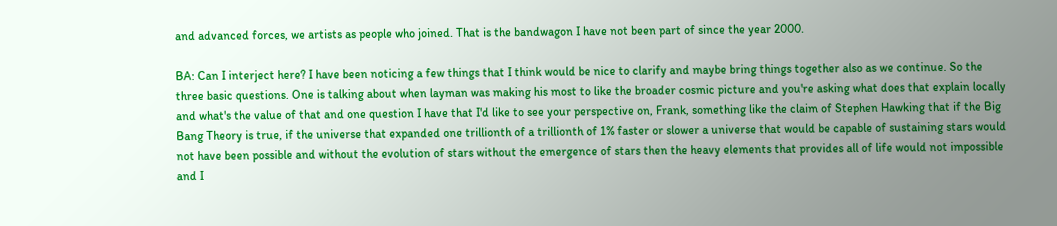and advanced forces, we artists as people who joined. That is the bandwagon I have not been part of since the year 2000.

BA: Can I interject here? I have been noticing a few things that I think would be nice to clarify and maybe bring things together also as we continue. So the three basic questions. One is talking about when layman was making his most to like the broader cosmic picture and you're asking what does that explain locally and what's the value of that and one question I have that I'd like to see your perspective on, Frank, something like the claim of Stephen Hawking that if the Big Bang Theory is true, if the universe that expanded one trillionth of a trillionth of 1% faster or slower a universe that would be capable of sustaining stars would not have been possible and without the evolution of stars without the emergence of stars then the heavy elements that provides all of life would not impossible and I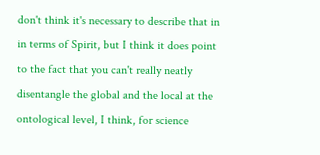don't think it's necessary to describe that in in terms of Spirit, but I think it does point to the fact that you can't really neatly disentangle the global and the local at the ontological level, I think, for science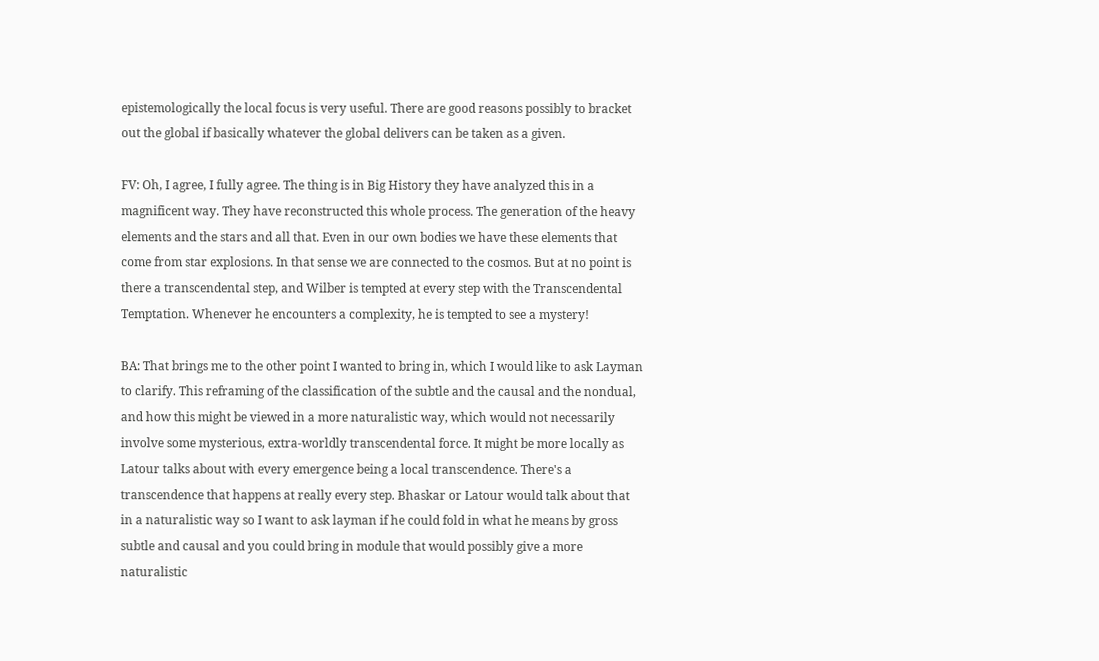epistemologically the local focus is very useful. There are good reasons possibly to bracket out the global if basically whatever the global delivers can be taken as a given.

FV: Oh, I agree, I fully agree. The thing is in Big History they have analyzed this in a magnificent way. They have reconstructed this whole process. The generation of the heavy elements and the stars and all that. Even in our own bodies we have these elements that come from star explosions. In that sense we are connected to the cosmos. But at no point is there a transcendental step, and Wilber is tempted at every step with the Transcendental Temptation. Whenever he encounters a complexity, he is tempted to see a mystery!

BA: That brings me to the other point I wanted to bring in, which I would like to ask Layman to clarify. This reframing of the classification of the subtle and the causal and the nondual, and how this might be viewed in a more naturalistic way, which would not necessarily involve some mysterious, extra-worldly transcendental force. It might be more locally as Latour talks about with every emergence being a local transcendence. There's a transcendence that happens at really every step. Bhaskar or Latour would talk about that in a naturalistic way so I want to ask layman if he could fold in what he means by gross subtle and causal and you could bring in module that would possibly give a more naturalistic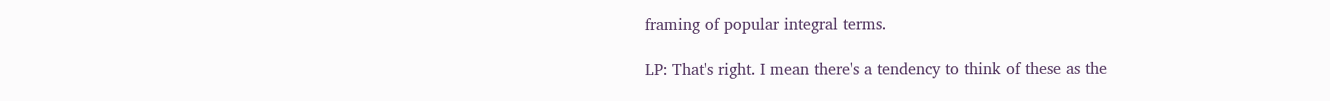framing of popular integral terms.

LP: That's right. I mean there's a tendency to think of these as the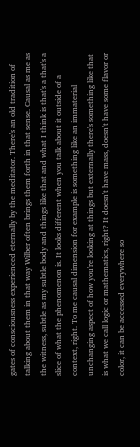gates of consciousness experienced eternally by the meditator. There's an old tradition of talking about them in that way Wilber often brings them forth in that sense. Causal as me as the witness, subtle as my subtle body and things like that and what I think is that's a that's a slice of what the phenomenon is. It looks different when you talk about it outside of a context, right. To me causal dimension for example is something like an immaterial unchanging aspect of how you're looking at things but externally there's something like that is what we call logic or mathematics, right? It doesn't have mass, doesn't have some flavor or color, it can be accessed everywhere so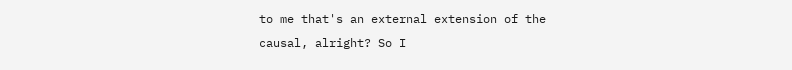to me that's an external extension of the causal, alright? So I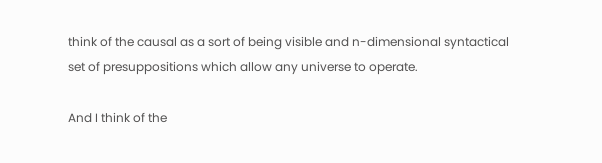think of the causal as a sort of being visible and n-dimensional syntactical set of presuppositions which allow any universe to operate.

And I think of the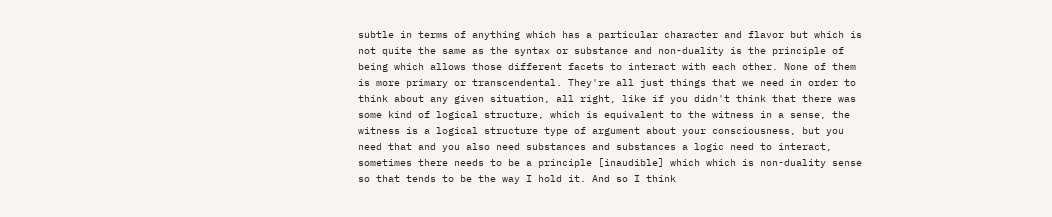subtle in terms of anything which has a particular character and flavor but which is not quite the same as the syntax or substance and non-duality is the principle of being which allows those different facets to interact with each other. None of them is more primary or transcendental. They're all just things that we need in order to think about any given situation, all right, like if you didn't think that there was some kind of logical structure, which is equivalent to the witness in a sense, the witness is a logical structure type of argument about your consciousness, but you need that and you also need substances and substances a logic need to interact, sometimes there needs to be a principle [inaudible] which which is non-duality sense so that tends to be the way I hold it. And so I think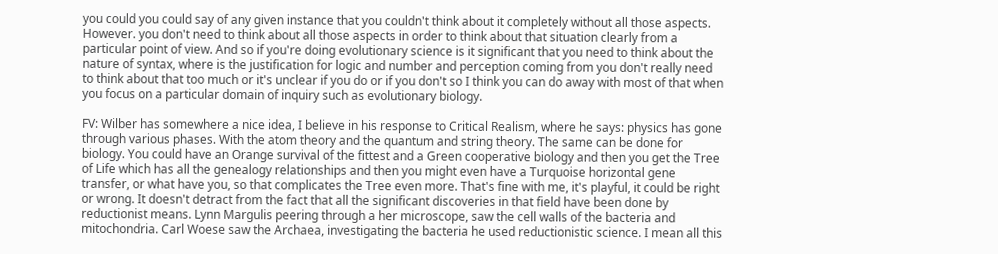you could you could say of any given instance that you couldn't think about it completely without all those aspects. However. you don't need to think about all those aspects in order to think about that situation clearly from a particular point of view. And so if you're doing evolutionary science is it significant that you need to think about the nature of syntax, where is the justification for logic and number and perception coming from you don't really need to think about that too much or it's unclear if you do or if you don't so I think you can do away with most of that when you focus on a particular domain of inquiry such as evolutionary biology.

FV: Wilber has somewhere a nice idea, I believe in his response to Critical Realism, where he says: physics has gone through various phases. With the atom theory and the quantum and string theory. The same can be done for biology. You could have an Orange survival of the fittest and a Green cooperative biology and then you get the Tree of Life which has all the genealogy relationships and then you might even have a Turquoise horizontal gene transfer, or what have you, so that complicates the Tree even more. That's fine with me, it's playful, it could be right or wrong. It doesn't detract from the fact that all the significant discoveries in that field have been done by reductionist means. Lynn Margulis peering through a her microscope, saw the cell walls of the bacteria and mitochondria. Carl Woese saw the Archaea, investigating the bacteria he used reductionistic science. I mean all this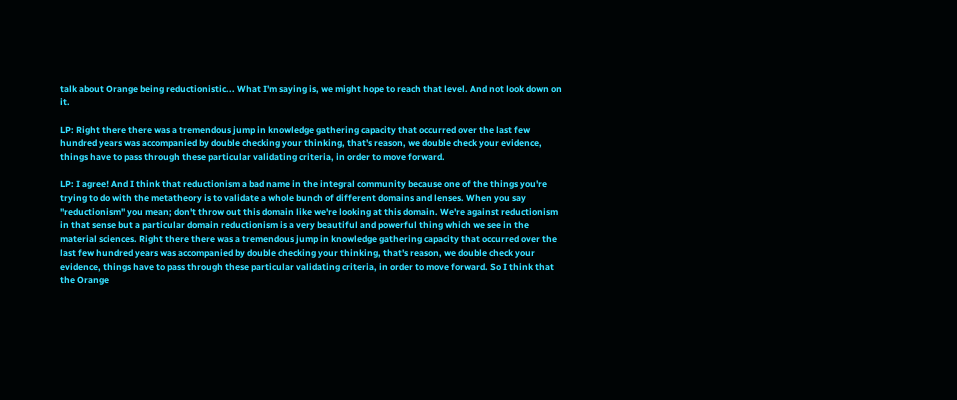talk about Orange being reductionistic... What I'm saying is, we might hope to reach that level. And not look down on it.

LP: Right there there was a tremendous jump in knowledge gathering capacity that occurred over the last few hundred years was accompanied by double checking your thinking, that's reason, we double check your evidence, things have to pass through these particular validating criteria, in order to move forward.

LP: I agree! And I think that reductionism a bad name in the integral community because one of the things you're trying to do with the metatheory is to validate a whole bunch of different domains and lenses. When you say "reductionism" you mean; don't throw out this domain like we're looking at this domain. We're against reductionism in that sense but a particular domain reductionism is a very beautiful and powerful thing which we see in the material sciences. Right there there was a tremendous jump in knowledge gathering capacity that occurred over the last few hundred years was accompanied by double checking your thinking, that's reason, we double check your evidence, things have to pass through these particular validating criteria, in order to move forward. So I think that the Orange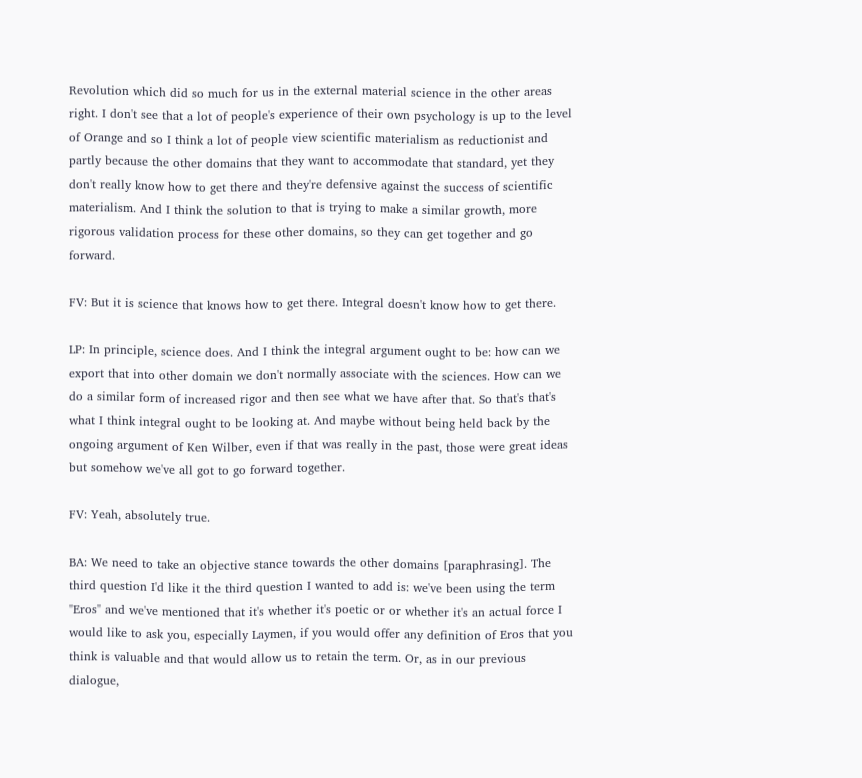Revolution which did so much for us in the external material science in the other areas right. I don't see that a lot of people's experience of their own psychology is up to the level of Orange and so I think a lot of people view scientific materialism as reductionist and partly because the other domains that they want to accommodate that standard, yet they don't really know how to get there and they're defensive against the success of scientific materialism. And I think the solution to that is trying to make a similar growth, more rigorous validation process for these other domains, so they can get together and go forward.

FV: But it is science that knows how to get there. Integral doesn't know how to get there.

LP: In principle, science does. And I think the integral argument ought to be: how can we export that into other domain we don't normally associate with the sciences. How can we do a similar form of increased rigor and then see what we have after that. So that's that's what I think integral ought to be looking at. And maybe without being held back by the ongoing argument of Ken Wilber, even if that was really in the past, those were great ideas but somehow we've all got to go forward together.

FV: Yeah, absolutely true.

BA: We need to take an objective stance towards the other domains [paraphrasing]. The third question I'd like it the third question I wanted to add is: we've been using the term "Eros" and we've mentioned that it's whether it's poetic or or whether it's an actual force I would like to ask you, especially Laymen, if you would offer any definition of Eros that you think is valuable and that would allow us to retain the term. Or, as in our previous dialogue,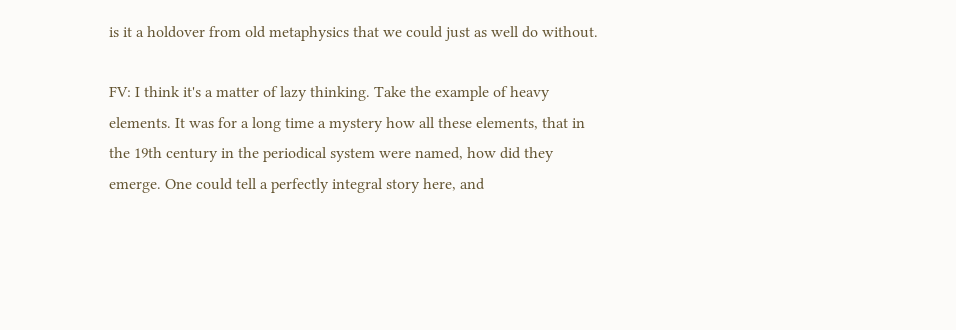is it a holdover from old metaphysics that we could just as well do without.

FV: I think it's a matter of lazy thinking. Take the example of heavy elements. It was for a long time a mystery how all these elements, that in the 19th century in the periodical system were named, how did they emerge. One could tell a perfectly integral story here, and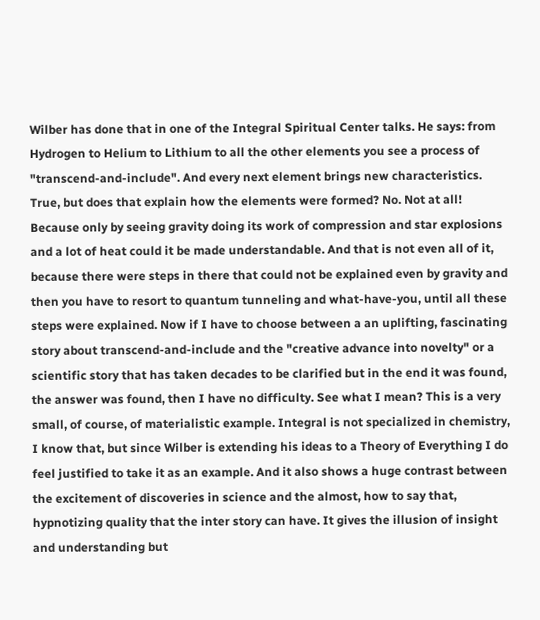Wilber has done that in one of the Integral Spiritual Center talks. He says: from Hydrogen to Helium to Lithium to all the other elements you see a process of "transcend-and-include". And every next element brings new characteristics. True, but does that explain how the elements were formed? No. Not at all! Because only by seeing gravity doing its work of compression and star explosions and a lot of heat could it be made understandable. And that is not even all of it, because there were steps in there that could not be explained even by gravity and then you have to resort to quantum tunneling and what-have-you, until all these steps were explained. Now if I have to choose between a an uplifting, fascinating story about transcend-and-include and the "creative advance into novelty" or a scientific story that has taken decades to be clarified but in the end it was found, the answer was found, then I have no difficulty. See what I mean? This is a very small, of course, of materialistic example. Integral is not specialized in chemistry, I know that, but since Wilber is extending his ideas to a Theory of Everything I do feel justified to take it as an example. And it also shows a huge contrast between the excitement of discoveries in science and the almost, how to say that, hypnotizing quality that the inter story can have. It gives the illusion of insight and understanding but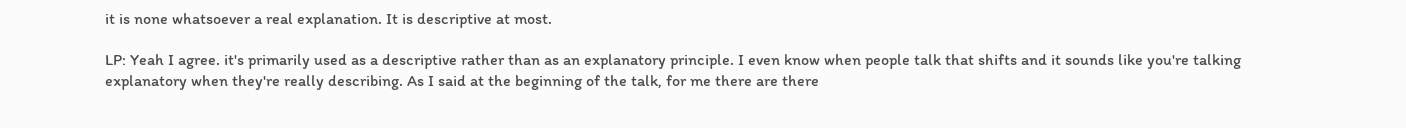it is none whatsoever a real explanation. It is descriptive at most.

LP: Yeah I agree. it's primarily used as a descriptive rather than as an explanatory principle. I even know when people talk that shifts and it sounds like you're talking explanatory when they're really describing. As I said at the beginning of the talk, for me there are there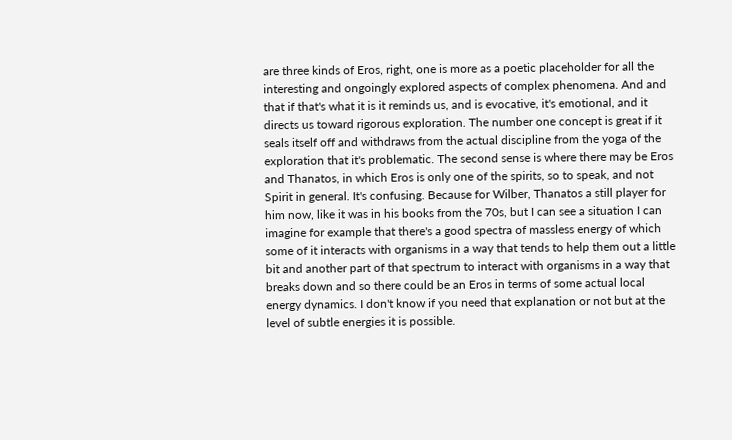are three kinds of Eros, right, one is more as a poetic placeholder for all the interesting and ongoingly explored aspects of complex phenomena. And and that if that's what it is it reminds us, and is evocative, it's emotional, and it directs us toward rigorous exploration. The number one concept is great if it seals itself off and withdraws from the actual discipline from the yoga of the exploration that it's problematic. The second sense is where there may be Eros and Thanatos, in which Eros is only one of the spirits, so to speak, and not Spirit in general. It's confusing. Because for Wilber, Thanatos a still player for him now, like it was in his books from the 70s, but I can see a situation I can imagine for example that there's a good spectra of massless energy of which some of it interacts with organisms in a way that tends to help them out a little bit and another part of that spectrum to interact with organisms in a way that breaks down and so there could be an Eros in terms of some actual local energy dynamics. I don't know if you need that explanation or not but at the level of subtle energies it is possible.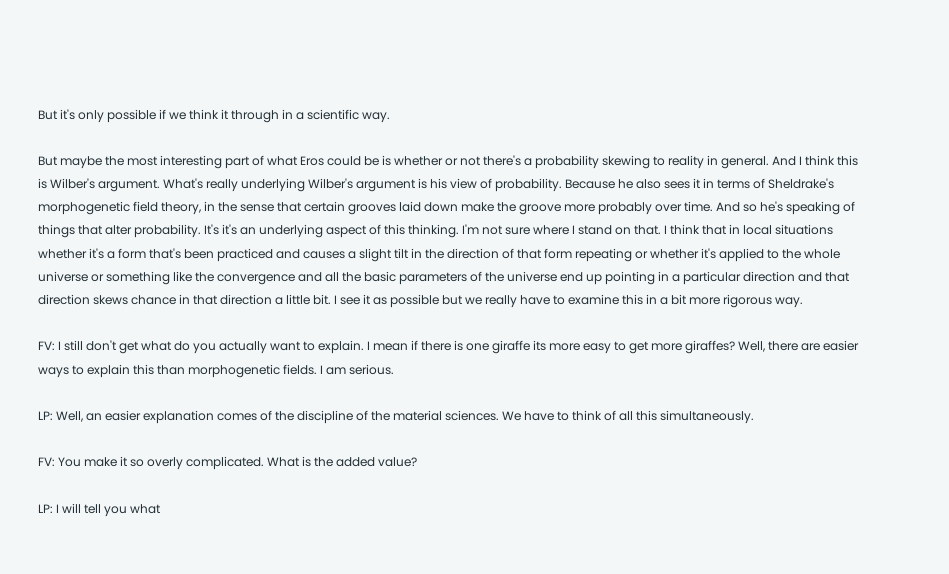But it's only possible if we think it through in a scientific way.

But maybe the most interesting part of what Eros could be is whether or not there's a probability skewing to reality in general. And I think this is Wilber's argument. What's really underlying Wilber's argument is his view of probability. Because he also sees it in terms of Sheldrake's morphogenetic field theory, in the sense that certain grooves laid down make the groove more probably over time. And so he's speaking of things that alter probability. It's it's an underlying aspect of this thinking. I'm not sure where I stand on that. I think that in local situations whether it's a form that's been practiced and causes a slight tilt in the direction of that form repeating or whether it's applied to the whole universe or something like the convergence and all the basic parameters of the universe end up pointing in a particular direction and that direction skews chance in that direction a little bit. I see it as possible but we really have to examine this in a bit more rigorous way.

FV: I still don't get what do you actually want to explain. I mean if there is one giraffe its more easy to get more giraffes? Well, there are easier ways to explain this than morphogenetic fields. I am serious.

LP: Well, an easier explanation comes of the discipline of the material sciences. We have to think of all this simultaneously.

FV: You make it so overly complicated. What is the added value?

LP: I will tell you what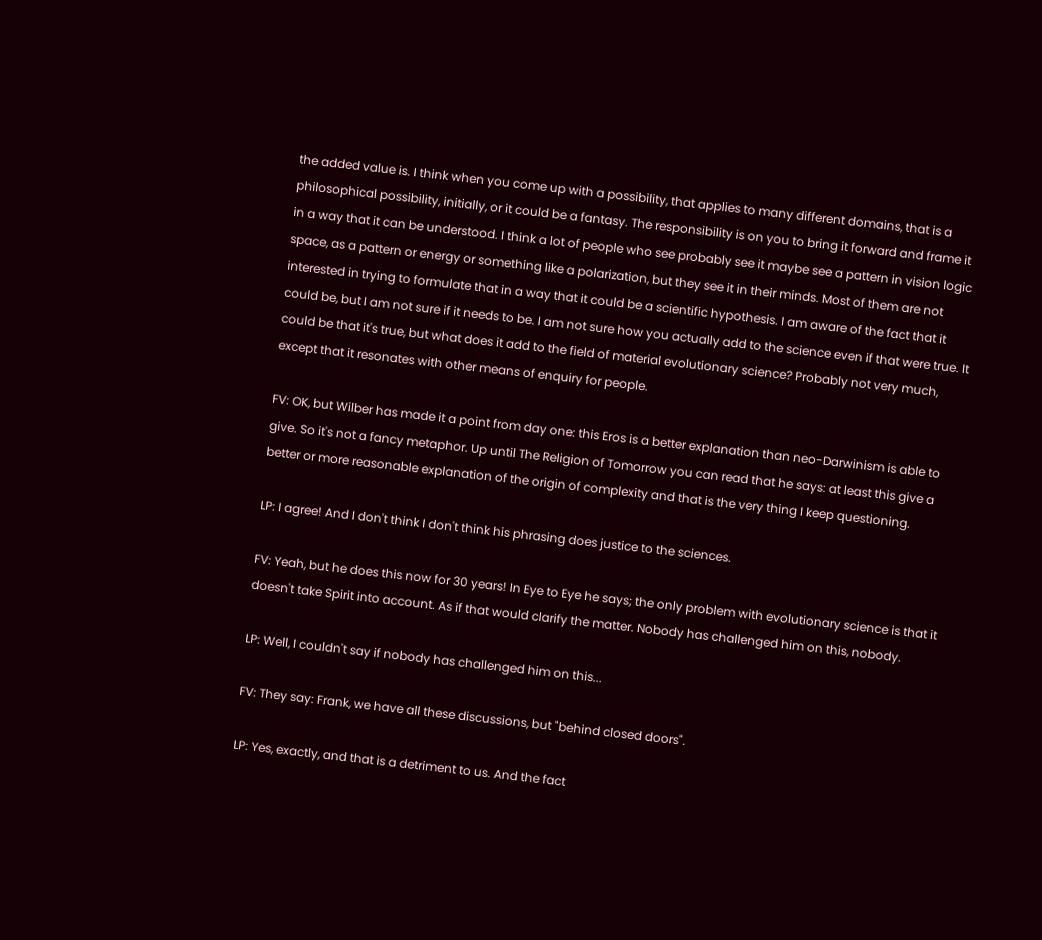the added value is. I think when you come up with a possibility, that applies to many different domains, that is a philosophical possibility, initially, or it could be a fantasy. The responsibility is on you to bring it forward and frame it in a way that it can be understood. I think a lot of people who see probably see it maybe see a pattern in vision logic space, as a pattern or energy or something like a polarization, but they see it in their minds. Most of them are not interested in trying to formulate that in a way that it could be a scientific hypothesis. I am aware of the fact that it could be, but I am not sure if it needs to be. I am not sure how you actually add to the science even if that were true. It could be that it's true, but what does it add to the field of material evolutionary science? Probably not very much, except that it resonates with other means of enquiry for people.

FV: OK, but Wilber has made it a point from day one: this Eros is a better explanation than neo-Darwinism is able to give. So it's not a fancy metaphor. Up until The Religion of Tomorrow you can read that he says: at least this give a better or more reasonable explanation of the origin of complexity and that is the very thing I keep questioning.

LP: I agree! And I don't think I don't think his phrasing does justice to the sciences.

FV: Yeah, but he does this now for 30 years! In Eye to Eye he says; the only problem with evolutionary science is that it doesn't take Spirit into account. As if that would clarify the matter. Nobody has challenged him on this, nobody.

LP: Well, I couldn't say if nobody has challenged him on this...

FV: They say: Frank, we have all these discussions, but "behind closed doors".

LP: Yes, exactly, and that is a detriment to us. And the fact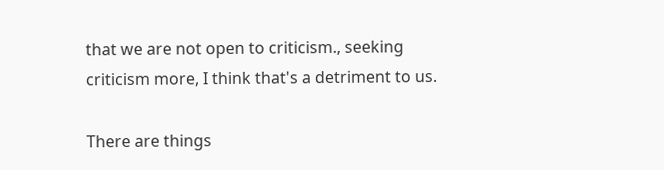that we are not open to criticism., seeking criticism more, I think that's a detriment to us.

There are things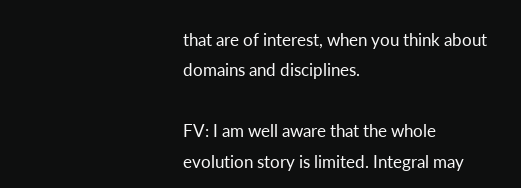that are of interest, when you think about domains and disciplines.

FV: I am well aware that the whole evolution story is limited. Integral may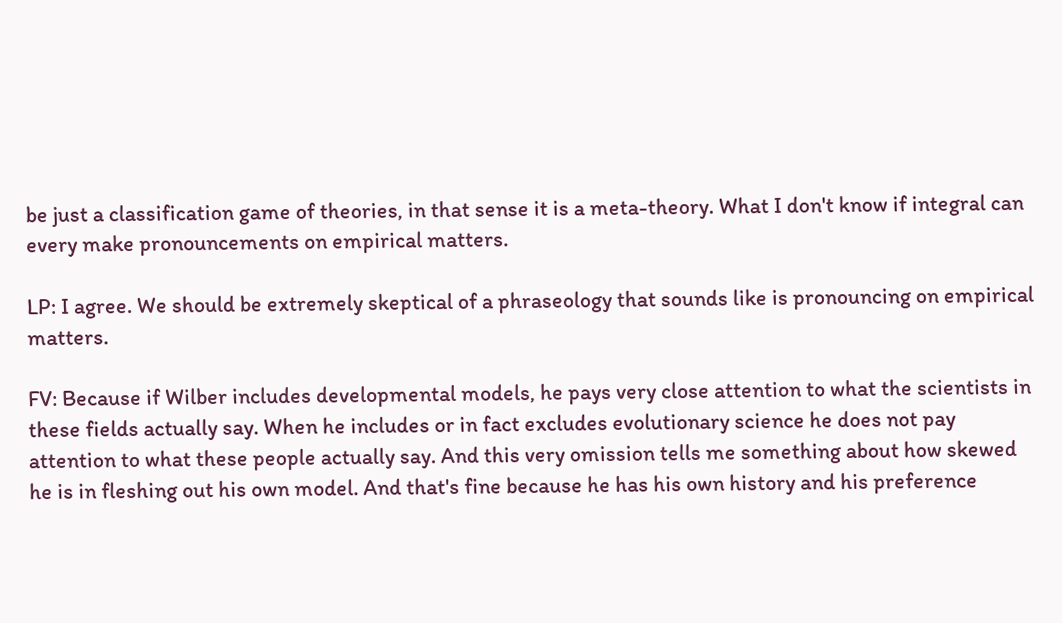be just a classification game of theories, in that sense it is a meta-theory. What I don't know if integral can every make pronouncements on empirical matters.

LP: I agree. We should be extremely skeptical of a phraseology that sounds like is pronouncing on empirical matters.

FV: Because if Wilber includes developmental models, he pays very close attention to what the scientists in these fields actually say. When he includes or in fact excludes evolutionary science he does not pay attention to what these people actually say. And this very omission tells me something about how skewed he is in fleshing out his own model. And that's fine because he has his own history and his preference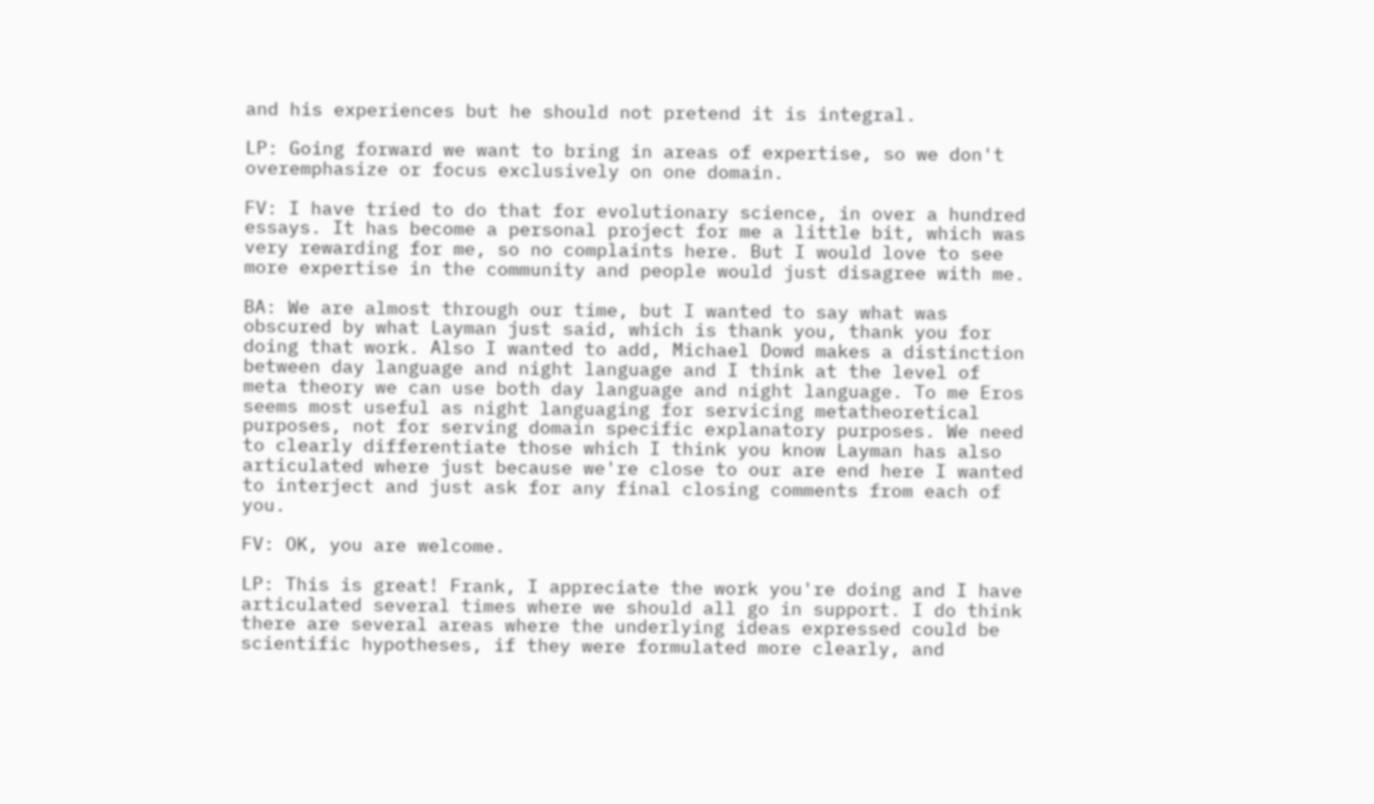and his experiences but he should not pretend it is integral.

LP: Going forward we want to bring in areas of expertise, so we don't overemphasize or focus exclusively on one domain.

FV: I have tried to do that for evolutionary science, in over a hundred essays. It has become a personal project for me a little bit, which was very rewarding for me, so no complaints here. But I would love to see more expertise in the community and people would just disagree with me.

BA: We are almost through our time, but I wanted to say what was obscured by what Layman just said, which is thank you, thank you for doing that work. Also I wanted to add, Michael Dowd makes a distinction between day language and night language and I think at the level of meta theory we can use both day language and night language. To me Eros seems most useful as night languaging for servicing metatheoretical purposes, not for serving domain specific explanatory purposes. We need to clearly differentiate those which I think you know Layman has also articulated where just because we're close to our are end here I wanted to interject and just ask for any final closing comments from each of you.

FV: OK, you are welcome.

LP: This is great! Frank, I appreciate the work you're doing and I have articulated several times where we should all go in support. I do think there are several areas where the underlying ideas expressed could be scientific hypotheses, if they were formulated more clearly, and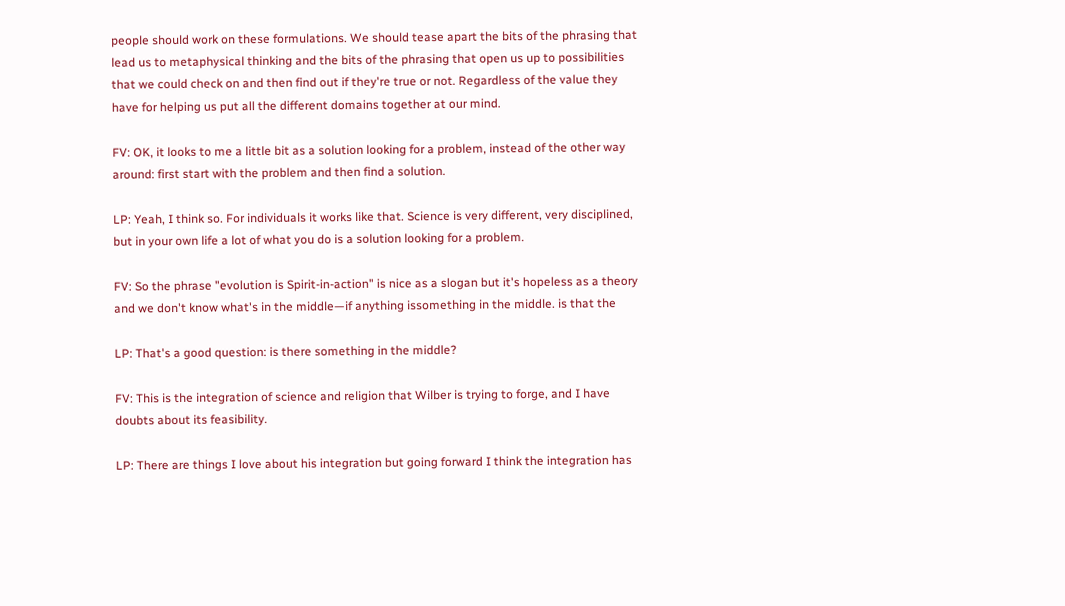people should work on these formulations. We should tease apart the bits of the phrasing that lead us to metaphysical thinking and the bits of the phrasing that open us up to possibilities that we could check on and then find out if they're true or not. Regardless of the value they have for helping us put all the different domains together at our mind.

FV: OK, it looks to me a little bit as a solution looking for a problem, instead of the other way around: first start with the problem and then find a solution.

LP: Yeah, I think so. For individuals it works like that. Science is very different, very disciplined, but in your own life a lot of what you do is a solution looking for a problem.

FV: So the phrase "evolution is Spirit-in-action" is nice as a slogan but it's hopeless as a theory and we don't know what's in the middle—if anything issomething in the middle. is that the

LP: That's a good question: is there something in the middle?

FV: This is the integration of science and religion that Wilber is trying to forge, and I have doubts about its feasibility.

LP: There are things I love about his integration but going forward I think the integration has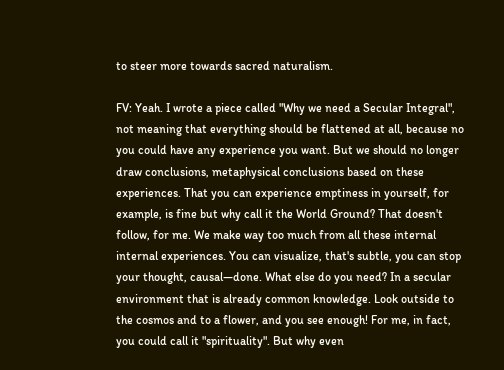to steer more towards sacred naturalism.

FV: Yeah. I wrote a piece called "Why we need a Secular Integral", not meaning that everything should be flattened at all, because no you could have any experience you want. But we should no longer draw conclusions, metaphysical conclusions based on these experiences. That you can experience emptiness in yourself, for example, is fine but why call it the World Ground? That doesn't follow, for me. We make way too much from all these internal internal experiences. You can visualize, that's subtle, you can stop your thought, causal—done. What else do you need? In a secular environment that is already common knowledge. Look outside to the cosmos and to a flower, and you see enough! For me, in fact, you could call it "spirituality". But why even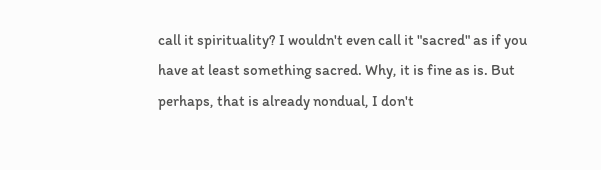call it spirituality? I wouldn't even call it "sacred" as if you have at least something sacred. Why, it is fine as is. But perhaps, that is already nondual, I don't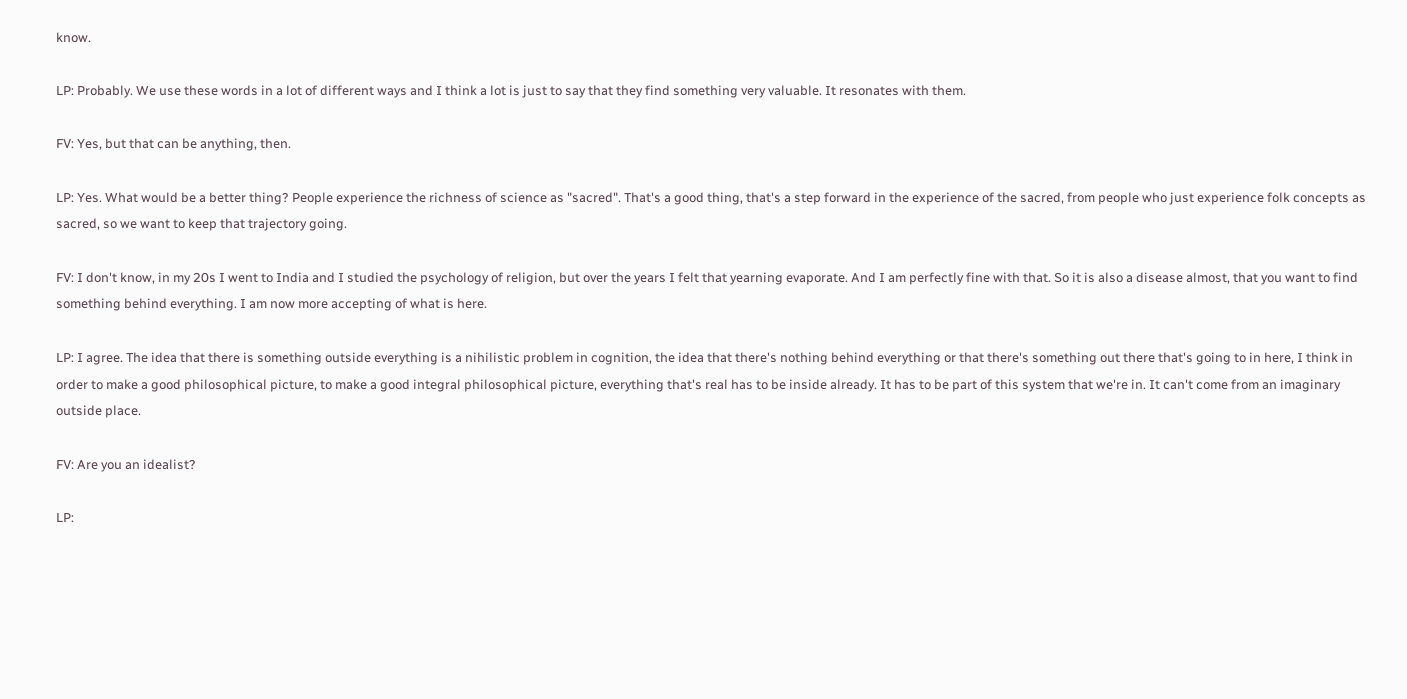know.

LP: Probably. We use these words in a lot of different ways and I think a lot is just to say that they find something very valuable. It resonates with them.

FV: Yes, but that can be anything, then.

LP: Yes. What would be a better thing? People experience the richness of science as "sacred". That's a good thing, that's a step forward in the experience of the sacred, from people who just experience folk concepts as sacred, so we want to keep that trajectory going.

FV: I don't know, in my 20s I went to India and I studied the psychology of religion, but over the years I felt that yearning evaporate. And I am perfectly fine with that. So it is also a disease almost, that you want to find something behind everything. I am now more accepting of what is here.

LP: I agree. The idea that there is something outside everything is a nihilistic problem in cognition, the idea that there's nothing behind everything or that there's something out there that's going to in here, I think in order to make a good philosophical picture, to make a good integral philosophical picture, everything that's real has to be inside already. It has to be part of this system that we're in. It can't come from an imaginary outside place.

FV: Are you an idealist?

LP: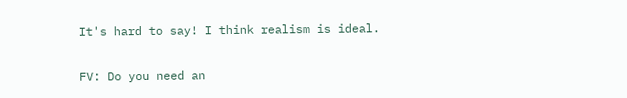It's hard to say! I think realism is ideal.

FV: Do you need an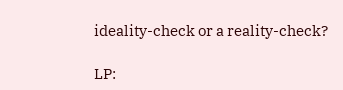ideality-check or a reality-check?

LP: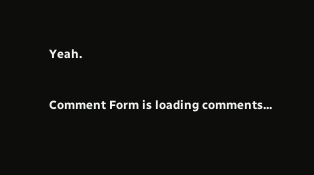Yeah.

Comment Form is loading comments...